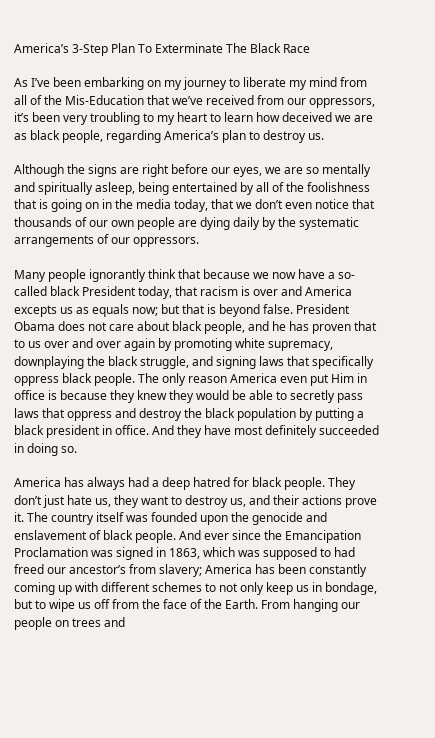America’s 3-Step Plan To Exterminate The Black Race

As I’ve been embarking on my journey to liberate my mind from all of the Mis-Education that we’ve received from our oppressors, it’s been very troubling to my heart to learn how deceived we are as black people, regarding America’s plan to destroy us.

Although the signs are right before our eyes, we are so mentally and spiritually asleep, being entertained by all of the foolishness that is going on in the media today, that we don’t even notice that thousands of our own people are dying daily by the systematic arrangements of our oppressors.

Many people ignorantly think that because we now have a so-called black President today, that racism is over and America excepts us as equals now; but that is beyond false. President Obama does not care about black people, and he has proven that to us over and over again by promoting white supremacy, downplaying the black struggle, and signing laws that specifically oppress black people. The only reason America even put Him in office is because they knew they would be able to secretly pass laws that oppress and destroy the black population by putting a black president in office. And they have most definitely succeeded in doing so.

America has always had a deep hatred for black people. They don’t just hate us, they want to destroy us, and their actions prove it. The country itself was founded upon the genocide and enslavement of black people. And ever since the Emancipation Proclamation was signed in 1863, which was supposed to had freed our ancestor’s from slavery; America has been constantly coming up with different schemes to not only keep us in bondage, but to wipe us off from the face of the Earth. From hanging our people on trees and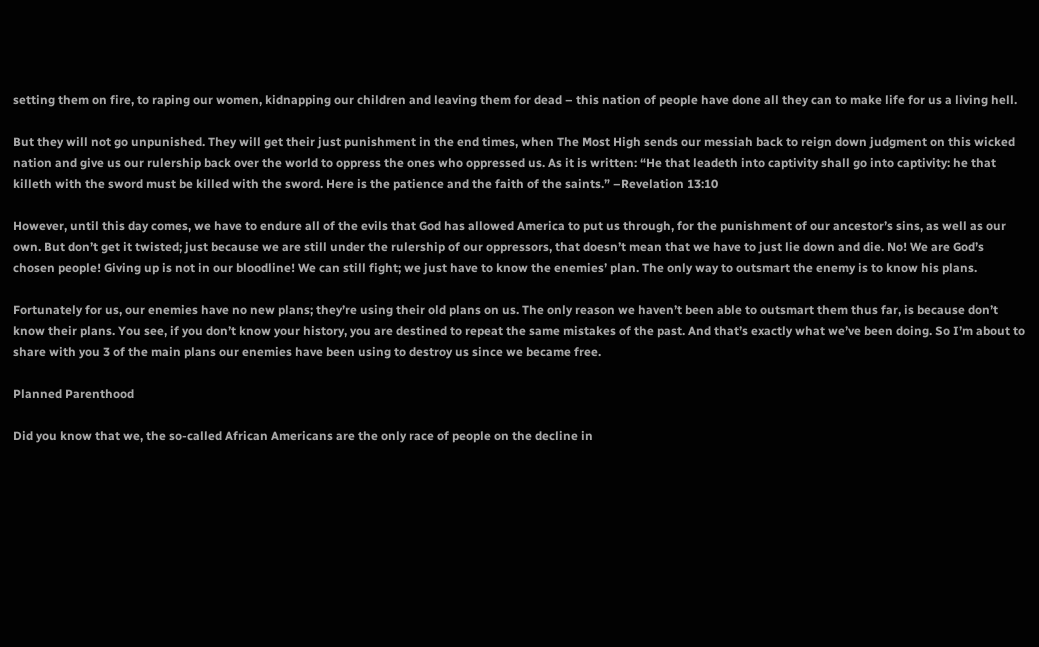setting them on fire, to raping our women, kidnapping our children and leaving them for dead – this nation of people have done all they can to make life for us a living hell.

But they will not go unpunished. They will get their just punishment in the end times, when The Most High sends our messiah back to reign down judgment on this wicked nation and give us our rulership back over the world to oppress the ones who oppressed us. As it is written: “He that leadeth into captivity shall go into captivity: he that killeth with the sword must be killed with the sword. Here is the patience and the faith of the saints.” –Revelation 13:10

However, until this day comes, we have to endure all of the evils that God has allowed America to put us through, for the punishment of our ancestor’s sins, as well as our own. But don’t get it twisted; just because we are still under the rulership of our oppressors, that doesn’t mean that we have to just lie down and die. No! We are God’s chosen people! Giving up is not in our bloodline! We can still fight; we just have to know the enemies’ plan. The only way to outsmart the enemy is to know his plans.

Fortunately for us, our enemies have no new plans; they’re using their old plans on us. The only reason we haven’t been able to outsmart them thus far, is because don’t know their plans. You see, if you don’t know your history, you are destined to repeat the same mistakes of the past. And that’s exactly what we’ve been doing. So I’m about to share with you 3 of the main plans our enemies have been using to destroy us since we became free.

Planned Parenthood

Did you know that we, the so-called African Americans are the only race of people on the decline in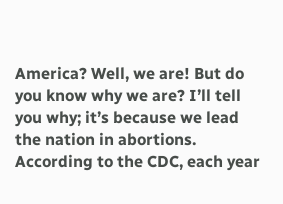America? Well, we are! But do you know why we are? I’ll tell you why; it’s because we lead the nation in abortions. According to the CDC, each year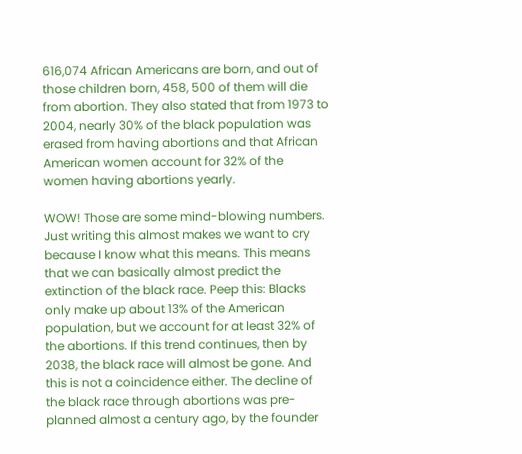616,074 African Americans are born, and out of those children born, 458, 500 of them will die from abortion. They also stated that from 1973 to 2004, nearly 30% of the black population was erased from having abortions and that African American women account for 32% of the women having abortions yearly.

WOW! Those are some mind-blowing numbers. Just writing this almost makes we want to cry because I know what this means. This means that we can basically almost predict the extinction of the black race. Peep this: Blacks only make up about 13% of the American population, but we account for at least 32% of the abortions. If this trend continues, then by 2038, the black race will almost be gone. And this is not a coincidence either. The decline of the black race through abortions was pre-planned almost a century ago, by the founder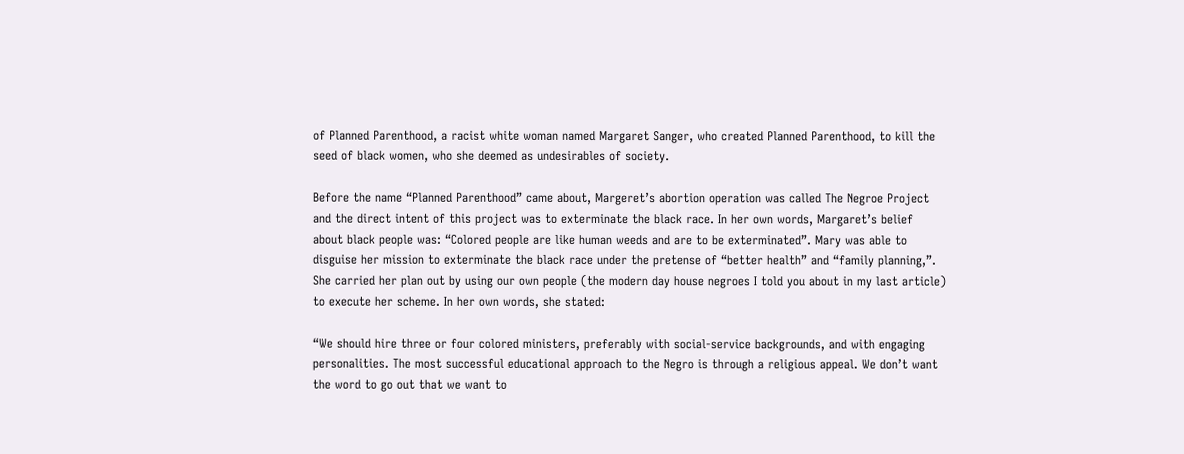of Planned Parenthood, a racist white woman named Margaret Sanger, who created Planned Parenthood, to kill the seed of black women, who she deemed as undesirables of society.

Before the name “Planned Parenthood” came about, Margeret’s abortion operation was called The Negroe Project and the direct intent of this project was to exterminate the black race. In her own words, Margaret’s belief about black people was: “Colored people are like human weeds and are to be exterminated”. Mary was able to disguise her mission to exterminate the black race under the pretense of “better health” and “family planning,”. She carried her plan out by using our own people (the modern day house negroes I told you about in my last article) to execute her scheme. In her own words, she stated:

“We should hire three or four colored ministers, preferably with social-service backgrounds, and with engaging personalities. The most successful educational approach to the Negro is through a religious appeal. We don’t want the word to go out that we want to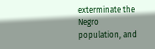exterminate the Negro population, and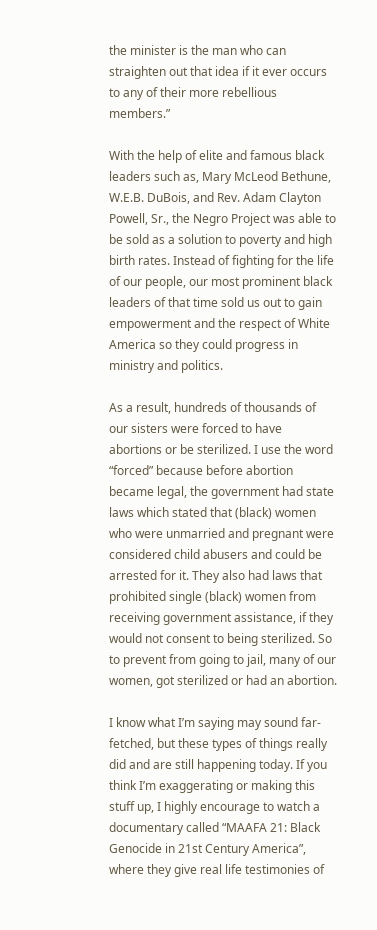the minister is the man who can straighten out that idea if it ever occurs to any of their more rebellious members.”

With the help of elite and famous black leaders such as, Mary McLeod Bethune, W.E.B. DuBois, and Rev. Adam Clayton Powell, Sr., the Negro Project was able to be sold as a solution to poverty and high birth rates. Instead of fighting for the life of our people, our most prominent black leaders of that time sold us out to gain empowerment and the respect of White America so they could progress in ministry and politics.

As a result, hundreds of thousands of our sisters were forced to have abortions or be sterilized. I use the word “forced” because before abortion became legal, the government had state laws which stated that (black) women who were unmarried and pregnant were considered child abusers and could be arrested for it. They also had laws that prohibited single (black) women from receiving government assistance, if they would not consent to being sterilized. So to prevent from going to jail, many of our women, got sterilized or had an abortion.

I know what I’m saying may sound far-fetched, but these types of things really did and are still happening today. If you think I’m exaggerating or making this stuff up, I highly encourage to watch a documentary called “MAAFA 21: Black Genocide in 21st Century America”, where they give real life testimonies of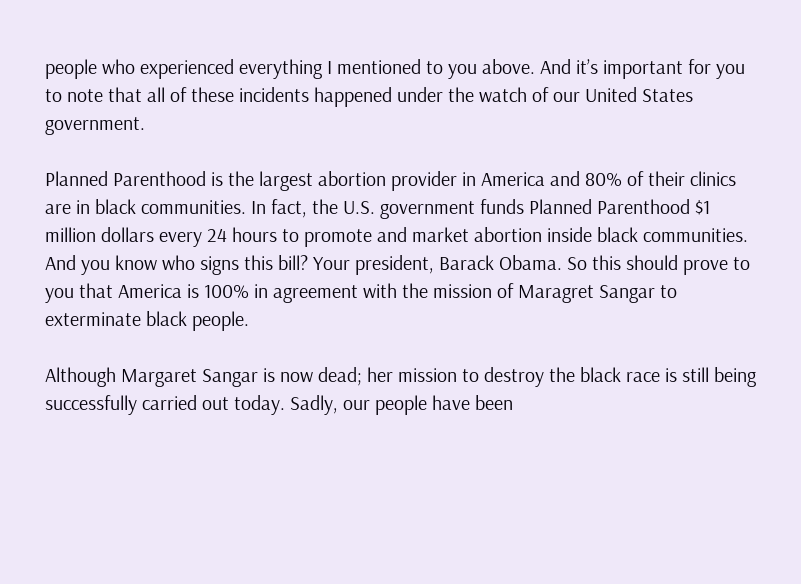people who experienced everything I mentioned to you above. And it’s important for you to note that all of these incidents happened under the watch of our United States government.

Planned Parenthood is the largest abortion provider in America and 80% of their clinics are in black communities. In fact, the U.S. government funds Planned Parenthood $1 million dollars every 24 hours to promote and market abortion inside black communities. And you know who signs this bill? Your president, Barack Obama. So this should prove to you that America is 100% in agreement with the mission of Maragret Sangar to exterminate black people.

Although Margaret Sangar is now dead; her mission to destroy the black race is still being successfully carried out today. Sadly, our people have been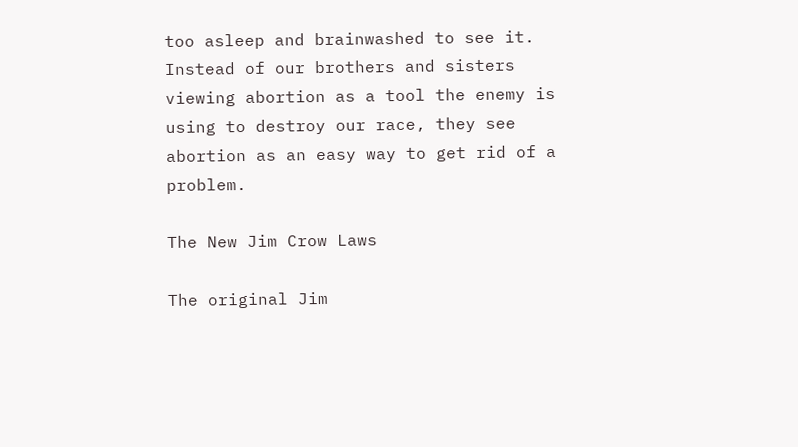too asleep and brainwashed to see it. Instead of our brothers and sisters viewing abortion as a tool the enemy is using to destroy our race, they see abortion as an easy way to get rid of a problem.

The New Jim Crow Laws

The original Jim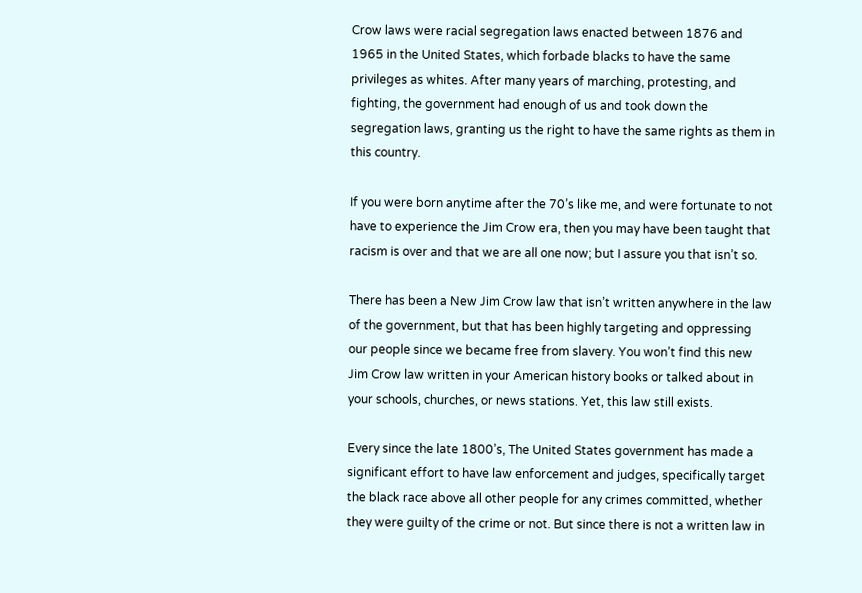Crow laws were racial segregation laws enacted between 1876 and 1965 in the United States, which forbade blacks to have the same privileges as whites. After many years of marching, protesting, and fighting, the government had enough of us and took down the segregation laws, granting us the right to have the same rights as them in this country.

If you were born anytime after the 70’s like me, and were fortunate to not have to experience the Jim Crow era, then you may have been taught that racism is over and that we are all one now; but I assure you that isn’t so.

There has been a New Jim Crow law that isn’t written anywhere in the law of the government, but that has been highly targeting and oppressing our people since we became free from slavery. You won’t find this new Jim Crow law written in your American history books or talked about in your schools, churches, or news stations. Yet, this law still exists.

Every since the late 1800’s, The United States government has made a significant effort to have law enforcement and judges, specifically target the black race above all other people for any crimes committed, whether they were guilty of the crime or not. But since there is not a written law in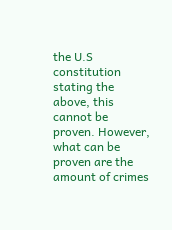the U.S constitution stating the above, this cannot be proven. However, what can be proven are the amount of crimes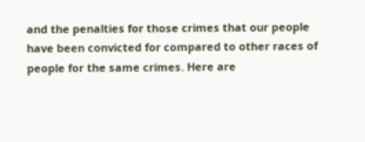and the penalties for those crimes that our people have been convicted for compared to other races of people for the same crimes. Here are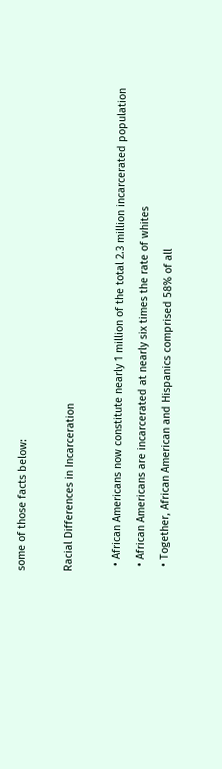some of those facts below:

Racial Differences in Incarceration

  • African Americans now constitute nearly 1 million of the total 2.3 million incarcerated population
  • African Americans are incarcerated at nearly six times the rate of whites
  • Together, African American and Hispanics comprised 58% of all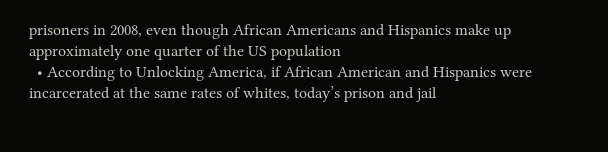prisoners in 2008, even though African Americans and Hispanics make up approximately one quarter of the US population
  • According to Unlocking America, if African American and Hispanics were incarcerated at the same rates of whites, today’s prison and jail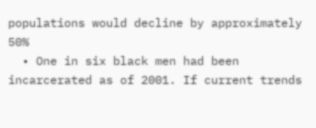populations would decline by approximately 50%
  • One in six black men had been incarcerated as of 2001. If current trends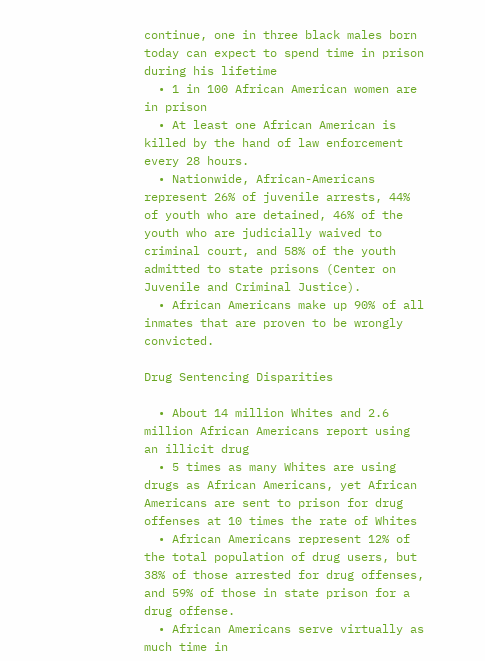continue, one in three black males born today can expect to spend time in prison during his lifetime
  • 1 in 100 African American women are in prison
  • At least one African American is killed by the hand of law enforcement every 28 hours.
  • Nationwide, African-Americans represent 26% of juvenile arrests, 44% of youth who are detained, 46% of the youth who are judicially waived to criminal court, and 58% of the youth admitted to state prisons (Center on Juvenile and Criminal Justice).
  • African Americans make up 90% of all inmates that are proven to be wrongly convicted.

Drug Sentencing Disparities

  • About 14 million Whites and 2.6 million African Americans report using an illicit drug
  • 5 times as many Whites are using drugs as African Americans, yet African Americans are sent to prison for drug offenses at 10 times the rate of Whites
  • African Americans represent 12% of the total population of drug users, but 38% of those arrested for drug offenses, and 59% of those in state prison for a drug offense.
  • African Americans serve virtually as much time in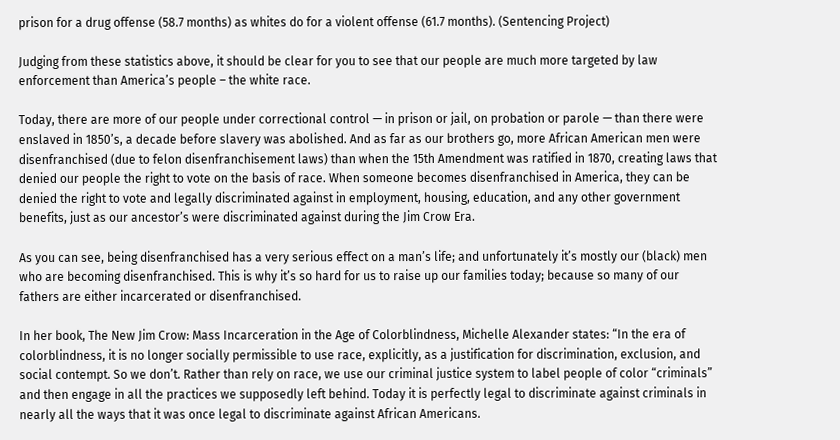prison for a drug offense (58.7 months) as whites do for a violent offense (61.7 months). (Sentencing Project)

Judging from these statistics above, it should be clear for you to see that our people are much more targeted by law enforcement than America’s people – the white race.

Today, there are more of our people under correctional control — in prison or jail, on probation or parole — than there were enslaved in 1850’s, a decade before slavery was abolished. And as far as our brothers go, more African American men were disenfranchised (due to felon disenfranchisement laws) than when the 15th Amendment was ratified in 1870, creating laws that denied our people the right to vote on the basis of race. When someone becomes disenfranchised in America, they can be denied the right to vote and legally discriminated against in employment, housing, education, and any other government benefits, just as our ancestor’s were discriminated against during the Jim Crow Era.

As you can see, being disenfranchised has a very serious effect on a man’s life; and unfortunately it’s mostly our (black) men who are becoming disenfranchised. This is why it’s so hard for us to raise up our families today; because so many of our fathers are either incarcerated or disenfranchised.

In her book, The New Jim Crow: Mass Incarceration in the Age of Colorblindness, Michelle Alexander states: “In the era of colorblindness, it is no longer socially permissible to use race, explicitly, as a justification for discrimination, exclusion, and social contempt. So we don’t. Rather than rely on race, we use our criminal justice system to label people of color “criminals” and then engage in all the practices we supposedly left behind. Today it is perfectly legal to discriminate against criminals in nearly all the ways that it was once legal to discriminate against African Americans.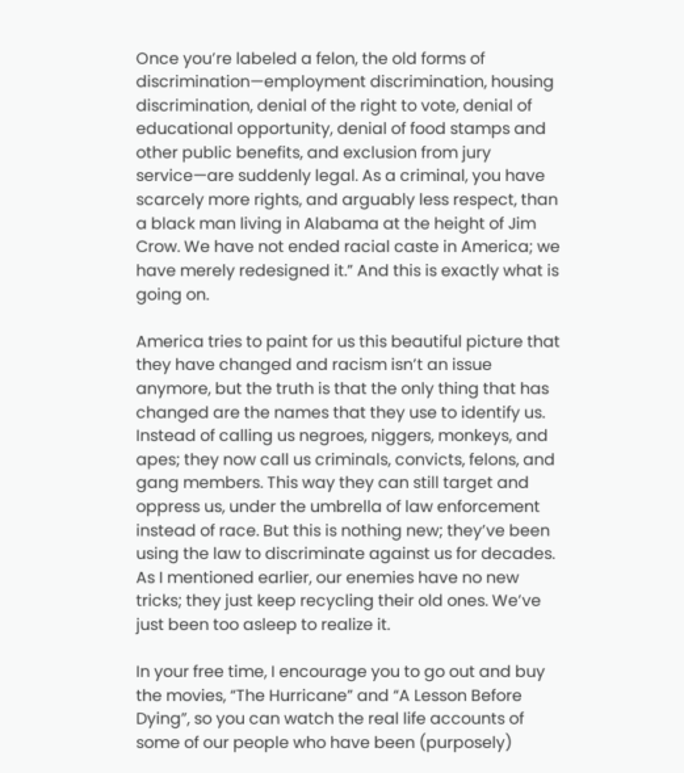Once you’re labeled a felon, the old forms of discrimination—employment discrimination, housing discrimination, denial of the right to vote, denial of educational opportunity, denial of food stamps and other public benefits, and exclusion from jury service—are suddenly legal. As a criminal, you have scarcely more rights, and arguably less respect, than a black man living in Alabama at the height of Jim Crow. We have not ended racial caste in America; we have merely redesigned it.” And this is exactly what is going on.

America tries to paint for us this beautiful picture that they have changed and racism isn’t an issue anymore, but the truth is that the only thing that has changed are the names that they use to identify us. Instead of calling us negroes, niggers, monkeys, and apes; they now call us criminals, convicts, felons, and gang members. This way they can still target and oppress us, under the umbrella of law enforcement instead of race. But this is nothing new; they’ve been using the law to discriminate against us for decades. As I mentioned earlier, our enemies have no new tricks; they just keep recycling their old ones. We’ve just been too asleep to realize it.

In your free time, I encourage you to go out and buy the movies, “The Hurricane” and “A Lesson Before Dying”, so you can watch the real life accounts of some of our people who have been (purposely)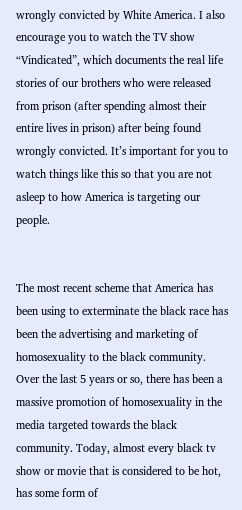wrongly convicted by White America. I also encourage you to watch the TV show “Vindicated”, which documents the real life stories of our brothers who were released from prison (after spending almost their entire lives in prison) after being found wrongly convicted. It’s important for you to watch things like this so that you are not asleep to how America is targeting our people.


The most recent scheme that America has been using to exterminate the black race has been the advertising and marketing of homosexuality to the black community. Over the last 5 years or so, there has been a massive promotion of homosexuality in the media targeted towards the black community. Today, almost every black tv show or movie that is considered to be hot, has some form of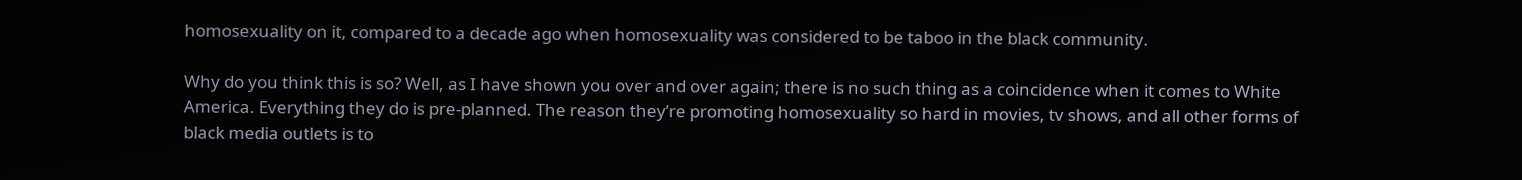homosexuality on it, compared to a decade ago when homosexuality was considered to be taboo in the black community.

Why do you think this is so? Well, as I have shown you over and over again; there is no such thing as a coincidence when it comes to White America. Everything they do is pre-planned. The reason they’re promoting homosexuality so hard in movies, tv shows, and all other forms of black media outlets is to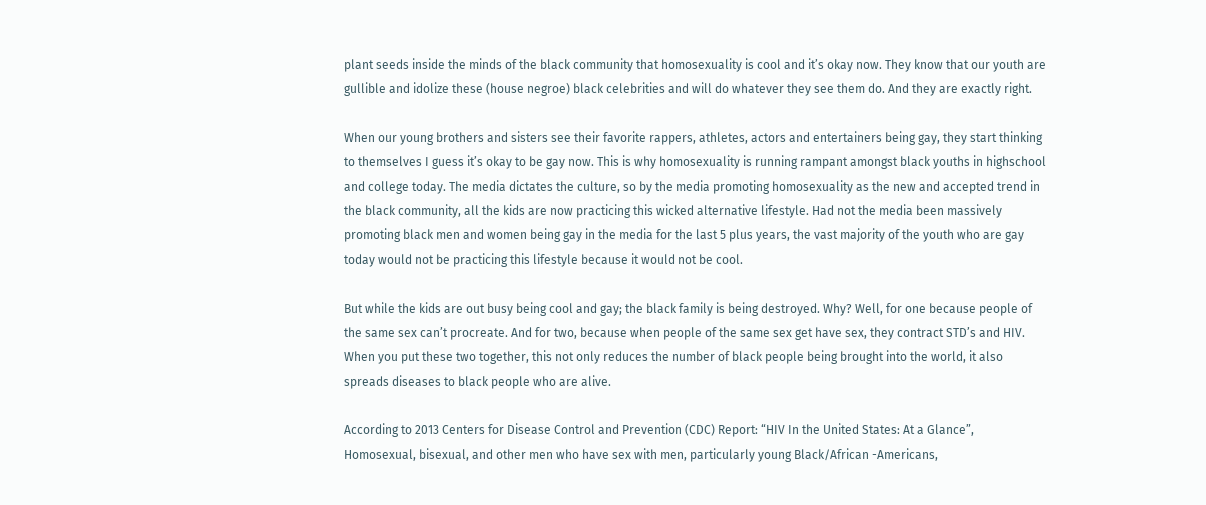plant seeds inside the minds of the black community that homosexuality is cool and it’s okay now. They know that our youth are gullible and idolize these (house negroe) black celebrities and will do whatever they see them do. And they are exactly right.

When our young brothers and sisters see their favorite rappers, athletes, actors and entertainers being gay, they start thinking to themselves I guess it’s okay to be gay now. This is why homosexuality is running rampant amongst black youths in highschool and college today. The media dictates the culture, so by the media promoting homosexuality as the new and accepted trend in the black community, all the kids are now practicing this wicked alternative lifestyle. Had not the media been massively promoting black men and women being gay in the media for the last 5 plus years, the vast majority of the youth who are gay today would not be practicing this lifestyle because it would not be cool.

But while the kids are out busy being cool and gay; the black family is being destroyed. Why? Well, for one because people of the same sex can’t procreate. And for two, because when people of the same sex get have sex, they contract STD’s and HIV. When you put these two together, this not only reduces the number of black people being brought into the world, it also spreads diseases to black people who are alive.

According to 2013 Centers for Disease Control and Prevention (CDC) Report: “HIV In the United States: At a Glance”, Homosexual, bisexual, and other men who have sex with men, particularly young Black/African -Americans,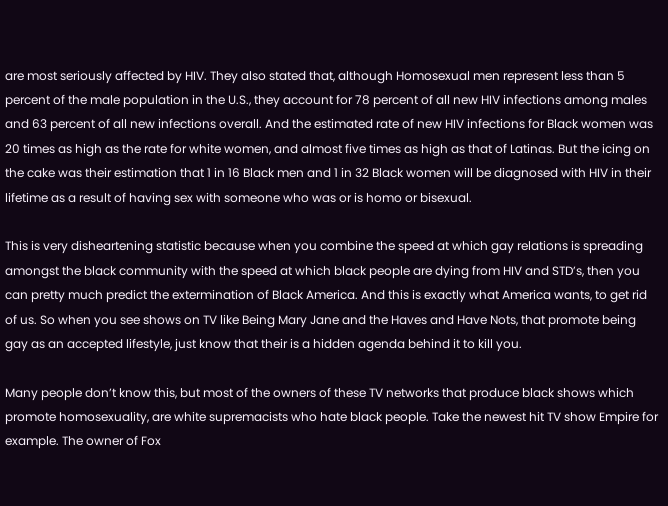are most seriously affected by HIV. They also stated that, although Homosexual men represent less than 5 percent of the male population in the U.S., they account for 78 percent of all new HIV infections among males and 63 percent of all new infections overall. And the estimated rate of new HIV infections for Black women was 20 times as high as the rate for white women, and almost five times as high as that of Latinas. But the icing on the cake was their estimation that 1 in 16 Black men and 1 in 32 Black women will be diagnosed with HIV in their lifetime as a result of having sex with someone who was or is homo or bisexual.

This is very disheartening statistic because when you combine the speed at which gay relations is spreading amongst the black community with the speed at which black people are dying from HIV and STD’s, then you can pretty much predict the extermination of Black America. And this is exactly what America wants, to get rid of us. So when you see shows on TV like Being Mary Jane and the Haves and Have Nots, that promote being gay as an accepted lifestyle, just know that their is a hidden agenda behind it to kill you.

Many people don’t know this, but most of the owners of these TV networks that produce black shows which promote homosexuality, are white supremacists who hate black people. Take the newest hit TV show Empire for example. The owner of Fox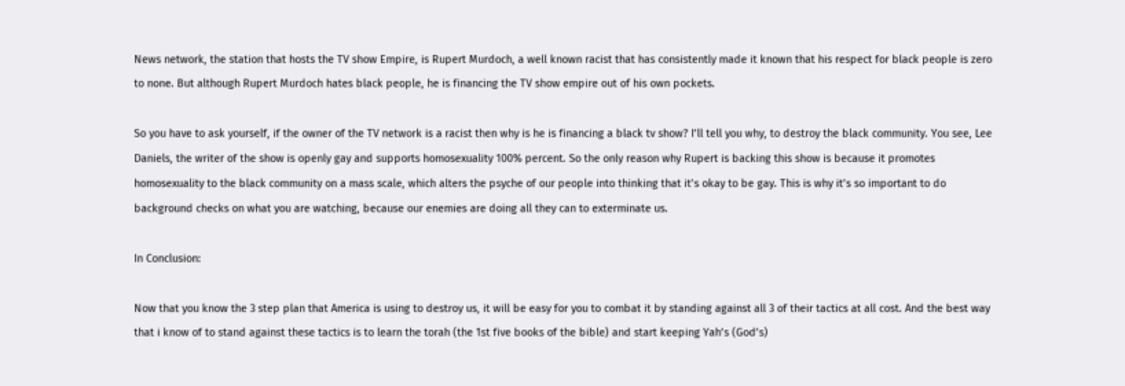News network, the station that hosts the TV show Empire, is Rupert Murdoch, a well known racist that has consistently made it known that his respect for black people is zero to none. But although Rupert Murdoch hates black people, he is financing the TV show empire out of his own pockets.

So you have to ask yourself, if the owner of the TV network is a racist then why is he is financing a black tv show? I’ll tell you why, to destroy the black community. You see, Lee Daniels, the writer of the show is openly gay and supports homosexuality 100% percent. So the only reason why Rupert is backing this show is because it promotes homosexuality to the black community on a mass scale, which alters the psyche of our people into thinking that it’s okay to be gay. This is why it’s so important to do background checks on what you are watching, because our enemies are doing all they can to exterminate us.

In Conclusion:

Now that you know the 3 step plan that America is using to destroy us, it will be easy for you to combat it by standing against all 3 of their tactics at all cost. And the best way that i know of to stand against these tactics is to learn the torah (the 1st five books of the bible) and start keeping Yah’s (God’s)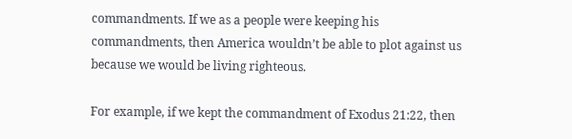commandments. If we as a people were keeping his commandments, then America wouldn’t be able to plot against us because we would be living righteous.

For example, if we kept the commandment of Exodus 21:22, then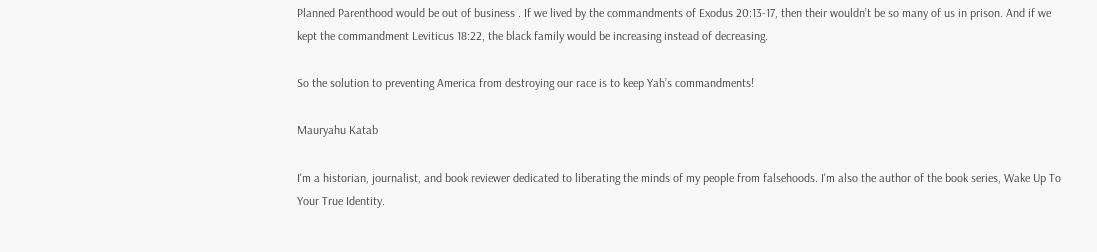Planned Parenthood would be out of business . If we lived by the commandments of Exodus 20:13-17, then their wouldn’t be so many of us in prison. And if we kept the commandment Leviticus 18:22, the black family would be increasing instead of decreasing.

So the solution to preventing America from destroying our race is to keep Yah’s commandments!

Mauryahu Katab

I'm a historian, journalist, and book reviewer dedicated to liberating the minds of my people from falsehoods. I'm also the author of the book series, Wake Up To Your True Identity.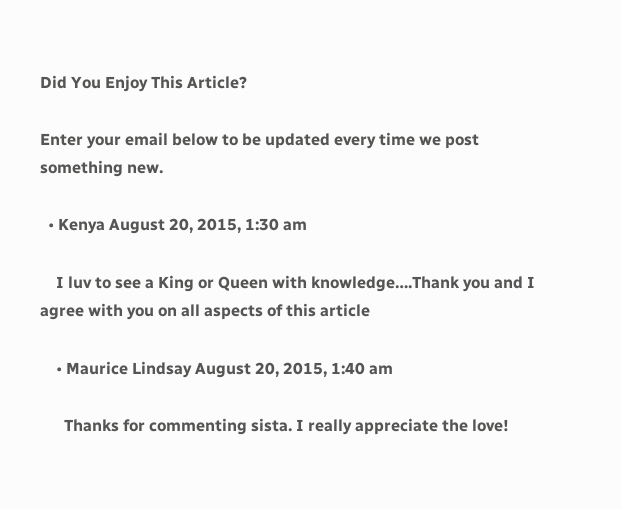Did You Enjoy This Article?

Enter your email below to be updated every time we post something new.

  • Kenya August 20, 2015, 1:30 am

    I luv to see a King or Queen with knowledge….Thank you and I agree with you on all aspects of this article

    • Maurice Lindsay August 20, 2015, 1:40 am

      Thanks for commenting sista. I really appreciate the love!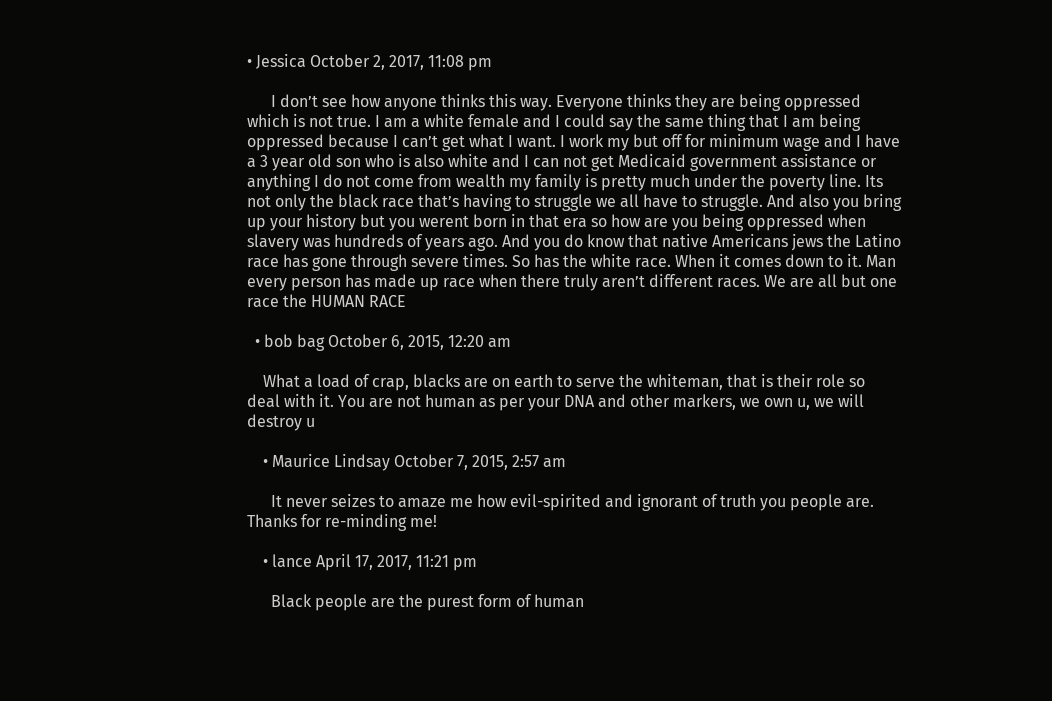• Jessica October 2, 2017, 11:08 pm

      I don’t see how anyone thinks this way. Everyone thinks they are being oppressed which is not true. I am a white female and I could say the same thing that I am being oppressed because I can’t get what I want. I work my but off for minimum wage and I have a 3 year old son who is also white and I can not get Medicaid government assistance or anything I do not come from wealth my family is pretty much under the poverty line. Its not only the black race that’s having to struggle we all have to struggle. And also you bring up your history but you werent born in that era so how are you being oppressed when slavery was hundreds of years ago. And you do know that native Americans jews the Latino race has gone through severe times. So has the white race. When it comes down to it. Man every person has made up race when there truly aren’t different races. We are all but one race the HUMAN RACE

  • bob bag October 6, 2015, 12:20 am

    What a load of crap, blacks are on earth to serve the whiteman, that is their role so deal with it. You are not human as per your DNA and other markers, we own u, we will destroy u

    • Maurice Lindsay October 7, 2015, 2:57 am

      It never seizes to amaze me how evil-spirited and ignorant of truth you people are. Thanks for re-minding me!

    • lance April 17, 2017, 11:21 pm

      Black people are the purest form of human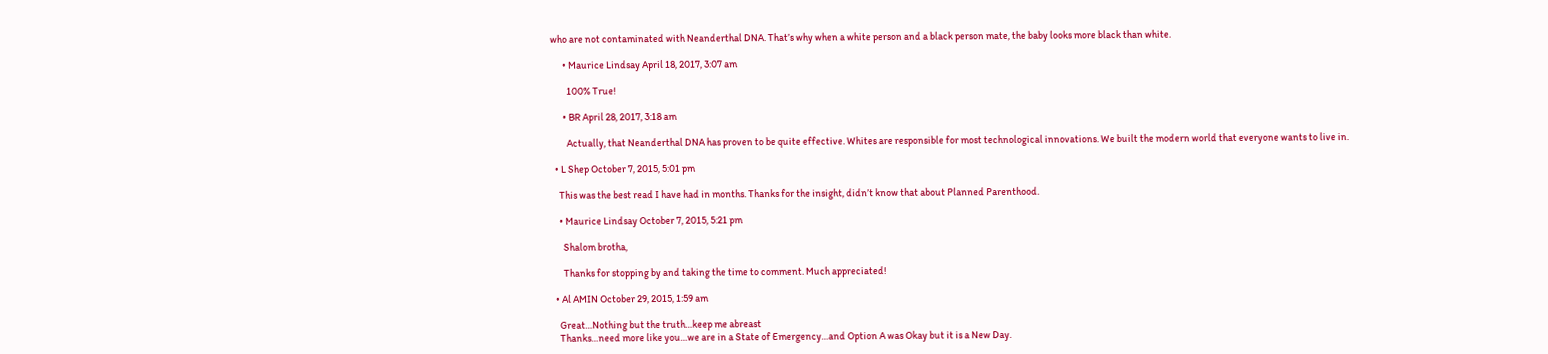who are not contaminated with Neanderthal DNA. That’s why when a white person and a black person mate, the baby looks more black than white.

      • Maurice Lindsay April 18, 2017, 3:07 am

        100% True!

      • BR April 28, 2017, 3:18 am

        Actually, that Neanderthal DNA has proven to be quite effective. Whites are responsible for most technological innovations. We built the modern world that everyone wants to live in.

  • L Shep October 7, 2015, 5:01 pm

    This was the best read I have had in months. Thanks for the insight, didn’t know that about Planned Parenthood.

    • Maurice Lindsay October 7, 2015, 5:21 pm

      Shalom brotha,

      Thanks for stopping by and taking the time to comment. Much appreciated!

  • Al AMIN October 29, 2015, 1:59 am

    Great…Nothing but the truth…keep me abreast
    Thanks…need more like you…we are in a State of Emergency…and Option A was Okay but it is a New Day.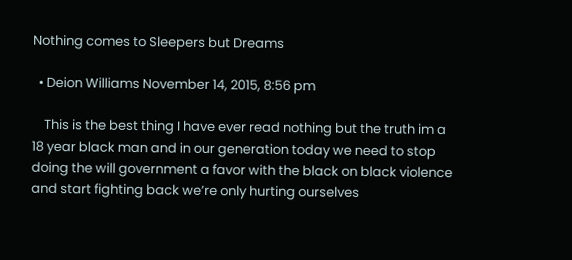Nothing comes to Sleepers but Dreams

  • Deion Williams November 14, 2015, 8:56 pm

    This is the best thing I have ever read nothing but the truth im a 18 year black man and in our generation today we need to stop doing the will government a favor with the black on black violence and start fighting back we’re only hurting ourselves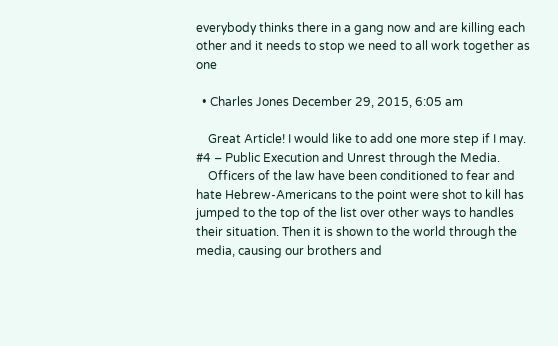everybody thinks there in a gang now and are killing each other and it needs to stop we need to all work together as one

  • Charles Jones December 29, 2015, 6:05 am

    Great Article! I would like to add one more step if I may. #4 – Public Execution and Unrest through the Media.
    Officers of the law have been conditioned to fear and hate Hebrew-Americans to the point were shot to kill has jumped to the top of the list over other ways to handles their situation. Then it is shown to the world through the media, causing our brothers and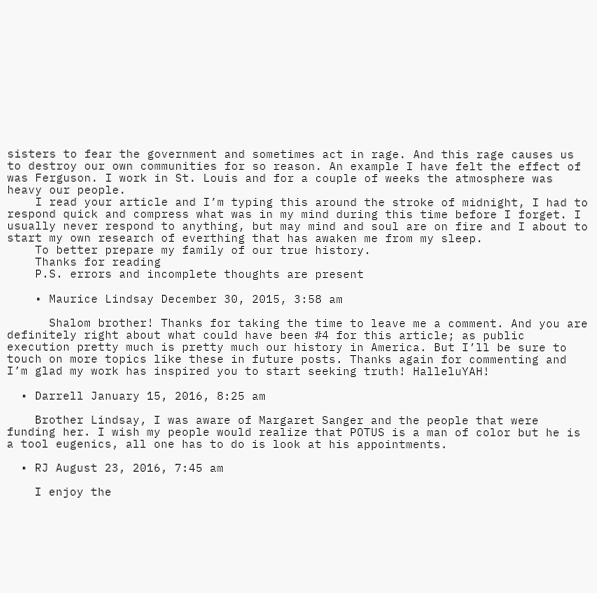sisters to fear the government and sometimes act in rage. And this rage causes us to destroy our own communities for so reason. An example I have felt the effect of was Ferguson. I work in St. Louis and for a couple of weeks the atmosphere was heavy our people.
    I read your article and I’m typing this around the stroke of midnight, I had to respond quick and compress what was in my mind during this time before I forget. I usually never respond to anything, but may mind and soul are on fire and I about to start my own research of everthing that has awaken me from my sleep.
    To better prepare my family of our true history.
    Thanks for reading
    P.S. errors and incomplete thoughts are present

    • Maurice Lindsay December 30, 2015, 3:58 am

      Shalom brother! Thanks for taking the time to leave me a comment. And you are definitely right about what could have been #4 for this article; as public execution pretty much is pretty much our history in America. But I’ll be sure to touch on more topics like these in future posts. Thanks again for commenting and I’m glad my work has inspired you to start seeking truth! HalleluYAH!

  • Darrell January 15, 2016, 8:25 am

    Brother Lindsay, I was aware of Margaret Sanger and the people that were funding her. I wish my people would realize that POTUS is a man of color but he is a tool eugenics, all one has to do is look at his appointments.

  • RJ August 23, 2016, 7:45 am

    I enjoy the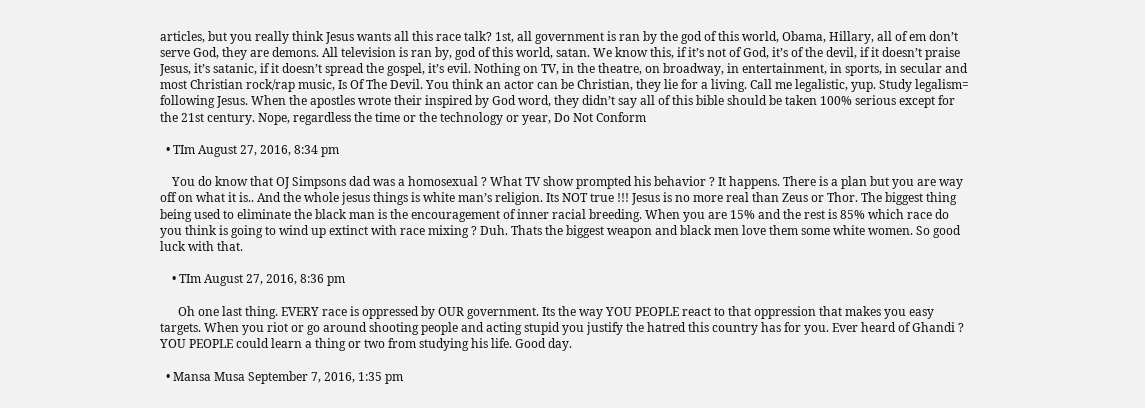articles, but you really think Jesus wants all this race talk? 1st, all government is ran by the god of this world, Obama, Hillary, all of em don’t serve God, they are demons. All television is ran by, god of this world, satan. We know this, if it’s not of God, it’s of the devil, if it doesn’t praise Jesus, it’s satanic, if it doesn’t spread the gospel, it’s evil. Nothing on TV, in the theatre, on broadway, in entertainment, in sports, in secular and most Christian rock/rap music, Is Of The Devil. You think an actor can be Christian, they lie for a living. Call me legalistic, yup. Study legalism= following Jesus. When the apostles wrote their inspired by God word, they didn’t say all of this bible should be taken 100% serious except for the 21st century. Nope, regardless the time or the technology or year, Do Not Conform

  • TIm August 27, 2016, 8:34 pm

    You do know that OJ Simpsons dad was a homosexual ? What TV show prompted his behavior ? It happens. There is a plan but you are way off on what it is.. And the whole jesus things is white man’s religion. Its NOT true !!! Jesus is no more real than Zeus or Thor. The biggest thing being used to eliminate the black man is the encouragement of inner racial breeding. When you are 15% and the rest is 85% which race do you think is going to wind up extinct with race mixing ? Duh. Thats the biggest weapon and black men love them some white women. So good luck with that.

    • TIm August 27, 2016, 8:36 pm

      Oh one last thing. EVERY race is oppressed by OUR government. Its the way YOU PEOPLE react to that oppression that makes you easy targets. When you riot or go around shooting people and acting stupid you justify the hatred this country has for you. Ever heard of Ghandi ? YOU PEOPLE could learn a thing or two from studying his life. Good day.

  • Mansa Musa September 7, 2016, 1:35 pm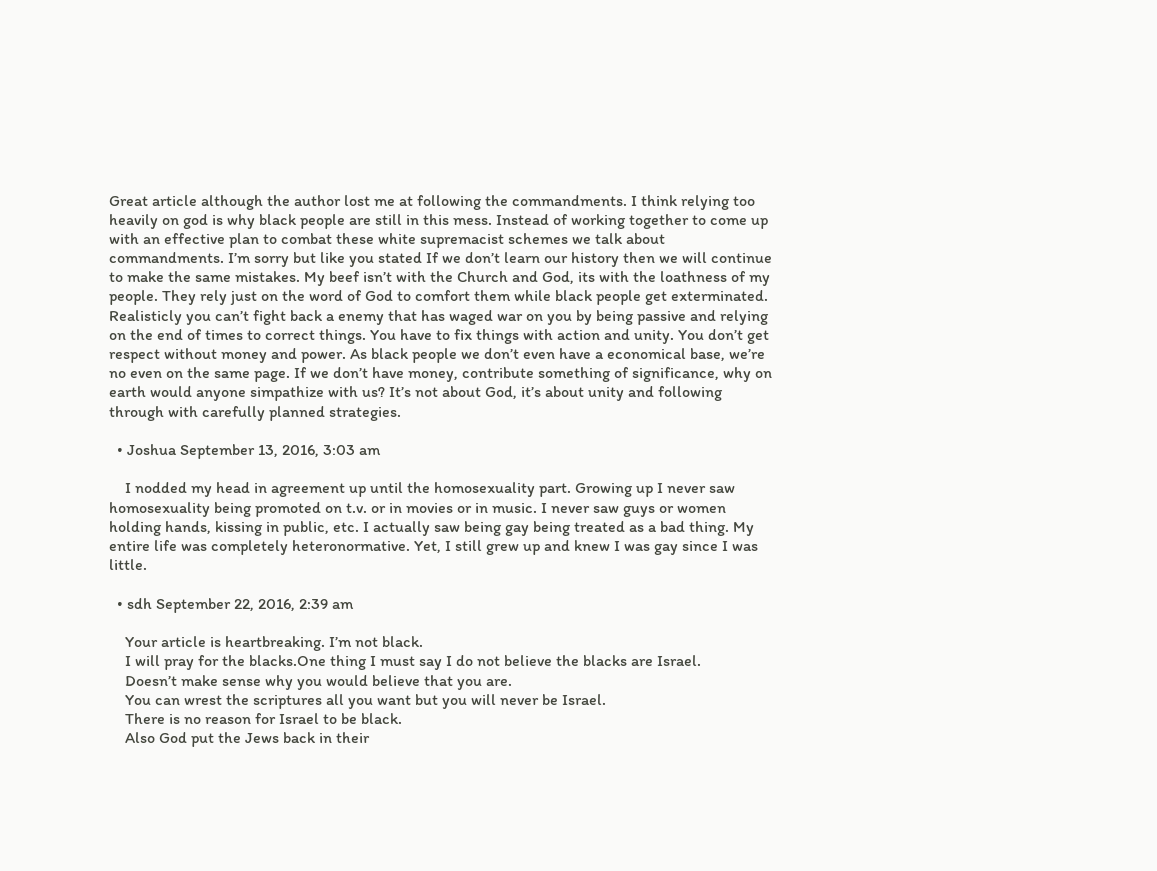Great article although the author lost me at following the commandments. I think relying too heavily on god is why black people are still in this mess. Instead of working together to come up with an effective plan to combat these white supremacist schemes we talk about commandments. I’m sorry but like you stated If we don’t learn our history then we will continue to make the same mistakes. My beef isn’t with the Church and God, its with the loathness of my people. They rely just on the word of God to comfort them while black people get exterminated. Realisticly you can’t fight back a enemy that has waged war on you by being passive and relying on the end of times to correct things. You have to fix things with action and unity. You don’t get respect without money and power. As black people we don’t even have a economical base, we’re no even on the same page. If we don’t have money, contribute something of significance, why on earth would anyone simpathize with us? It’s not about God, it’s about unity and following through with carefully planned strategies.

  • Joshua September 13, 2016, 3:03 am

    I nodded my head in agreement up until the homosexuality part. Growing up I never saw homosexuality being promoted on t.v. or in movies or in music. I never saw guys or women holding hands, kissing in public, etc. I actually saw being gay being treated as a bad thing. My entire life was completely heteronormative. Yet, I still grew up and knew I was gay since I was little.

  • sdh September 22, 2016, 2:39 am

    Your article is heartbreaking. I’m not black.
    I will pray for the blacks.One thing I must say I do not believe the blacks are Israel.
    Doesn’t make sense why you would believe that you are.
    You can wrest the scriptures all you want but you will never be Israel.
    There is no reason for Israel to be black.
    Also God put the Jews back in their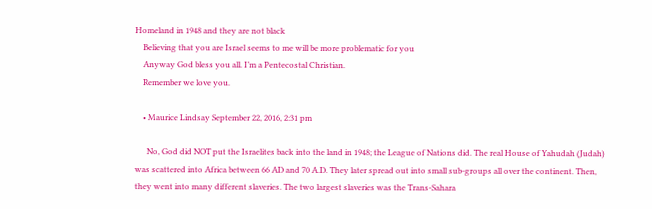Homeland in 1948 and they are not black
    Believing that you are Israel seems to me will be more problematic for you
    Anyway God bless you all. I’m a Pentecostal Christian.
    Remember we love you.

    • Maurice Lindsay September 22, 2016, 2:31 pm

      No, God did NOT put the Israelites back into the land in 1948; the League of Nations did. The real House of Yahudah (Judah) was scattered into Africa between 66 AD and 70 A.D. They later spread out into small sub-groups all over the continent. Then, they went into many different slaveries. The two largest slaveries was the Trans-Sahara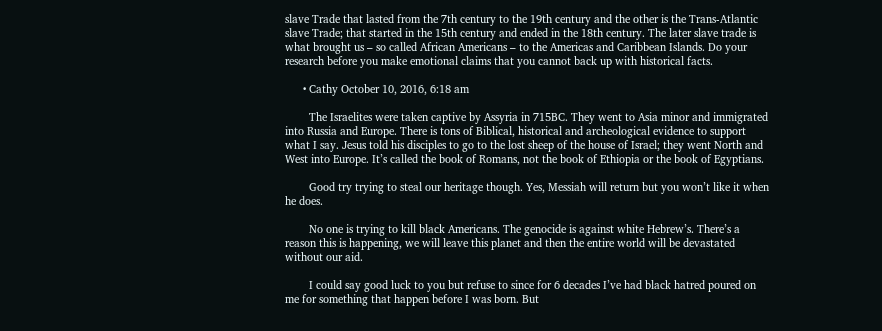slave Trade that lasted from the 7th century to the 19th century and the other is the Trans-Atlantic slave Trade; that started in the 15th century and ended in the 18th century. The later slave trade is what brought us – so called African Americans – to the Americas and Caribbean Islands. Do your research before you make emotional claims that you cannot back up with historical facts.

      • Cathy October 10, 2016, 6:18 am

        The Israelites were taken captive by Assyria in 715BC. They went to Asia minor and immigrated into Russia and Europe. There is tons of Biblical, historical and archeological evidence to support what I say. Jesus told his disciples to go to the lost sheep of the house of Israel; they went North and West into Europe. It’s called the book of Romans, not the book of Ethiopia or the book of Egyptians.

        Good try trying to steal our heritage though. Yes, Messiah will return but you won’t like it when he does.

        No one is trying to kill black Americans. The genocide is against white Hebrew’s. There’s a reason this is happening, we will leave this planet and then the entire world will be devastated without our aid.

        I could say good luck to you but refuse to since for 6 decades I’ve had black hatred poured on me for something that happen before I was born. But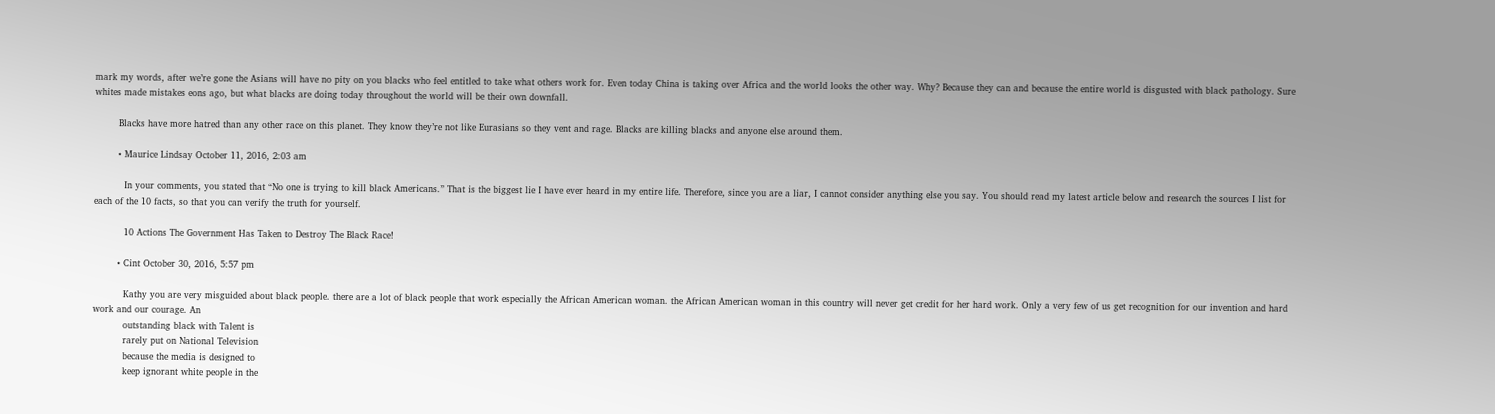mark my words, after we’re gone the Asians will have no pity on you blacks who feel entitled to take what others work for. Even today China is taking over Africa and the world looks the other way. Why? Because they can and because the entire world is disgusted with black pathology. Sure whites made mistakes eons ago, but what blacks are doing today throughout the world will be their own downfall.

        Blacks have more hatred than any other race on this planet. They know they’re not like Eurasians so they vent and rage. Blacks are killing blacks and anyone else around them.

        • Maurice Lindsay October 11, 2016, 2:03 am

          In your comments, you stated that “No one is trying to kill black Americans.” That is the biggest lie I have ever heard in my entire life. Therefore, since you are a liar, I cannot consider anything else you say. You should read my latest article below and research the sources I list for each of the 10 facts, so that you can verify the truth for yourself.

          10 Actions The Government Has Taken to Destroy The Black Race!

        • Cint October 30, 2016, 5:57 pm

          Kathy you are very misguided about black people. there are a lot of black people that work especially the African American woman. the African American woman in this country will never get credit for her hard work. Only a very few of us get recognition for our invention and hard work and our courage. An
          outstanding black with Talent is
          rarely put on National Television
          because the media is designed to
          keep ignorant white people in the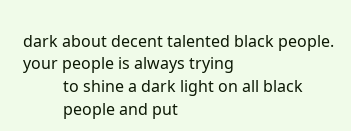dark about decent talented black people. your people is always trying
          to shine a dark light on all black
          people and put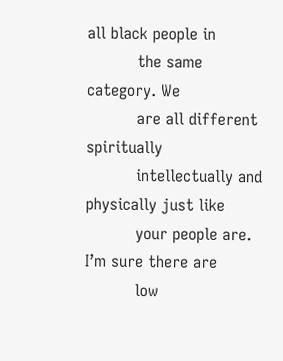all black people in
          the same category. We
          are all different spiritually
          intellectually and physically just like
          your people are. I’m sure there are
          low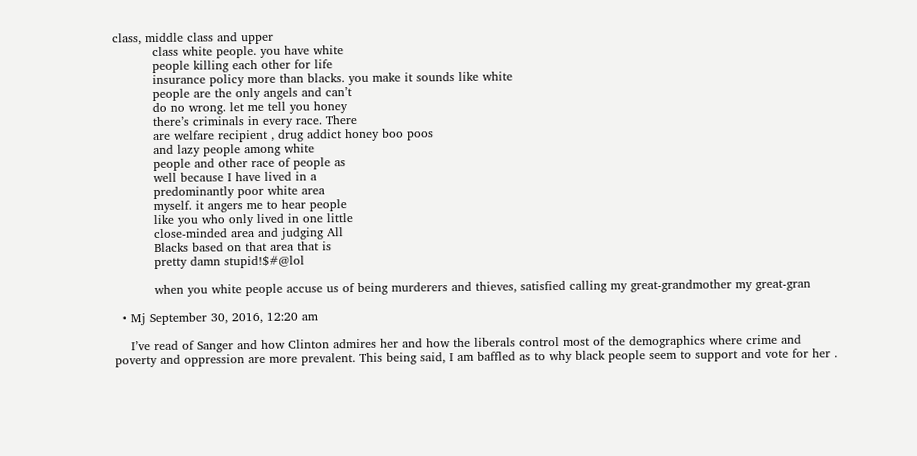class, middle class and upper
          class white people. you have white
          people killing each other for life
          insurance policy more than blacks. you make it sounds like white
          people are the only angels and can’t
          do no wrong. let me tell you honey
          there’s criminals in every race. There
          are welfare recipient , drug addict honey boo poos
          and lazy people among white
          people and other race of people as
          well because I have lived in a
          predominantly poor white area
          myself. it angers me to hear people
          like you who only lived in one little
          close-minded area and judging All
          Blacks based on that area that is
          pretty damn stupid!$#@lol

          when you white people accuse us of being murderers and thieves, satisfied calling my great-grandmother my great-gran

  • Mj September 30, 2016, 12:20 am

    I’ve read of Sanger and how Clinton admires her and how the liberals control most of the demographics where crime and poverty and oppression are more prevalent. This being said, I am baffled as to why black people seem to support and vote for her .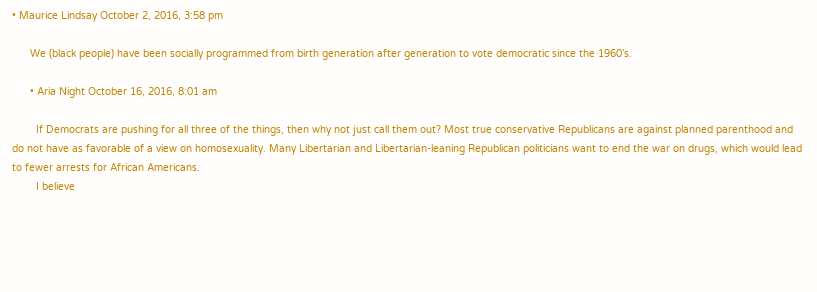• Maurice Lindsay October 2, 2016, 3:58 pm

      We (black people) have been socially programmed from birth generation after generation to vote democratic since the 1960’s.

      • Aria Night October 16, 2016, 8:01 am

        If Democrats are pushing for all three of the things, then why not just call them out? Most true conservative Republicans are against planned parenthood and do not have as favorable of a view on homosexuality. Many Libertarian and Libertarian-leaning Republican politicians want to end the war on drugs, which would lead to fewer arrests for African Americans.
        I believe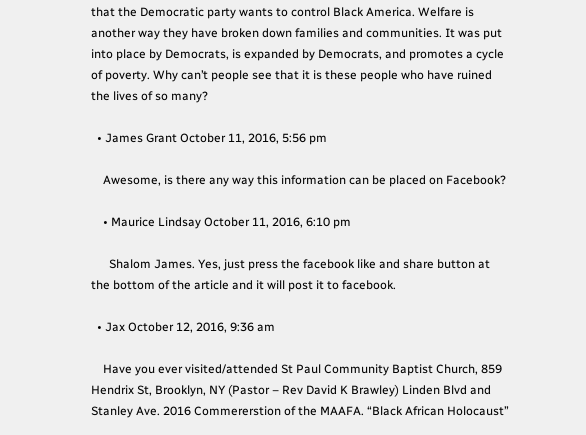that the Democratic party wants to control Black America. Welfare is another way they have broken down families and communities. It was put into place by Democrats, is expanded by Democrats, and promotes a cycle of poverty. Why can’t people see that it is these people who have ruined the lives of so many?

  • James Grant October 11, 2016, 5:56 pm

    Awesome, is there any way this information can be placed on Facebook?

    • Maurice Lindsay October 11, 2016, 6:10 pm

      Shalom James. Yes, just press the facebook like and share button at the bottom of the article and it will post it to facebook.

  • Jax October 12, 2016, 9:36 am

    Have you ever visited/attended St Paul Community Baptist Church, 859 Hendrix St, Brooklyn, NY (Pastor – Rev David K Brawley) Linden Blvd and Stanley Ave. 2016 Commererstion of the MAAFA. “Black African Holocaust”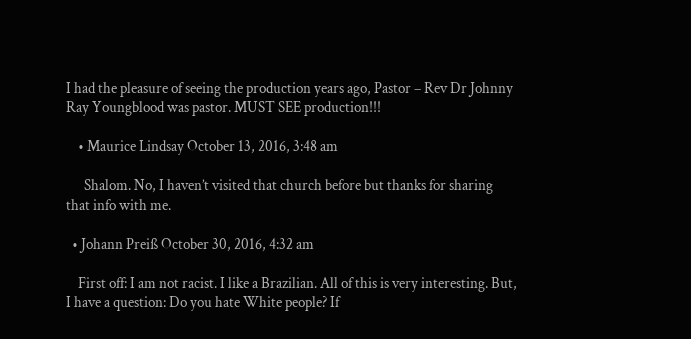I had the pleasure of seeing the production years ago, Pastor – Rev Dr Johnny Ray Youngblood was pastor. MUST SEE production!!!

    • Maurice Lindsay October 13, 2016, 3:48 am

      Shalom. No, I haven’t visited that church before but thanks for sharing that info with me.

  • Johann Preiß October 30, 2016, 4:32 am

    First off: I am not racist. I like a Brazilian. All of this is very interesting. But, I have a question: Do you hate White people? If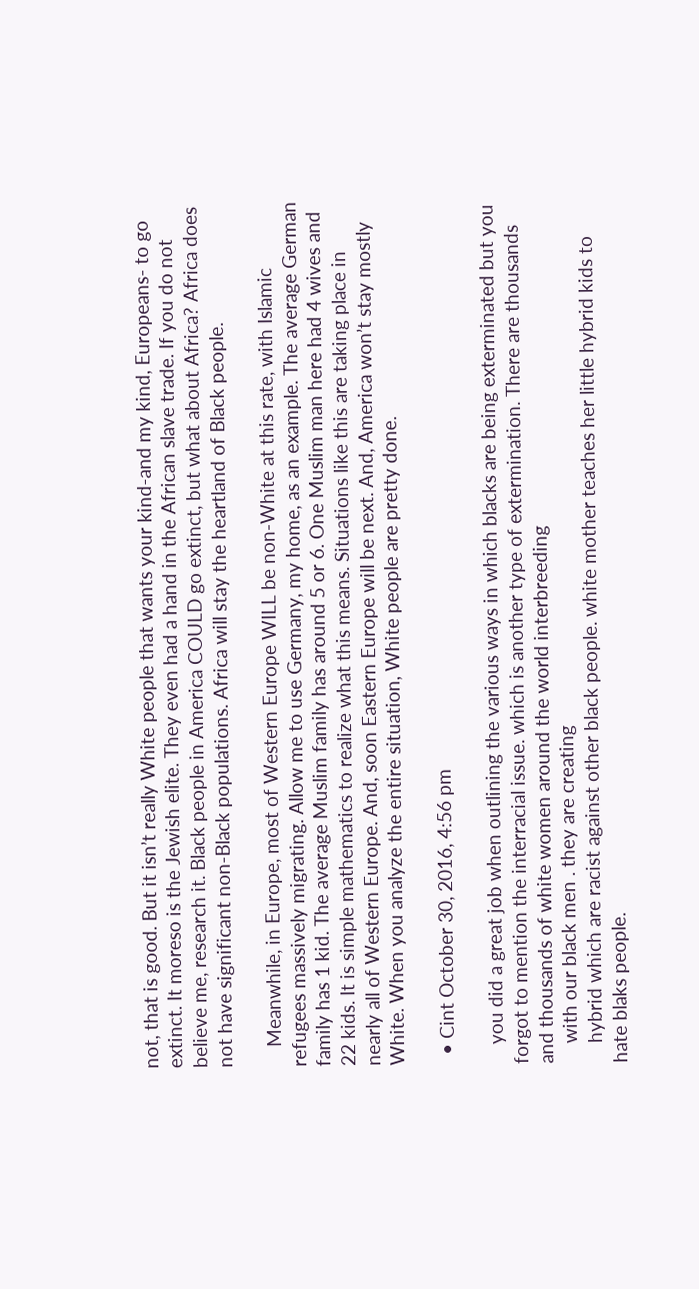not, that is good. But it isn’t really White people that wants your kind-and my kind, Europeans- to go extinct. It moreso is the Jewish elite. They even had a hand in the African slave trade. If you do not believe me, research it. Black people in America COULD go extinct, but what about Africa? Africa does not have significant non-Black populations. Africa will stay the heartland of Black people.

    Meanwhile, in Europe, most of Western Europe WILL be non-White at this rate, with Islamic refugees massively migrating. Allow me to use Germany, my home, as an example. The average German family has 1 kid. The average Muslim family has around 5 or 6. One Muslim man here had 4 wives and 22 kids. It is simple mathematics to realize what this means. Situations like this are taking place in nearly all of Western Europe. And, soon Eastern Europe will be next. And, America won’t stay mostly White. When you analyze the entire situation, White people are pretty done.

  • Cint October 30, 2016, 4:56 pm

    you did a great job when outlining the various ways in which blacks are being exterminated but you forgot to mention the interracial issue. which is another type of extermination. There are thousands and thousands of white women around the world interbreeding
    with our black men . they are creating
    hybrid which are racist against other black people. white mother teaches her little hybrid kids to hate blaks people.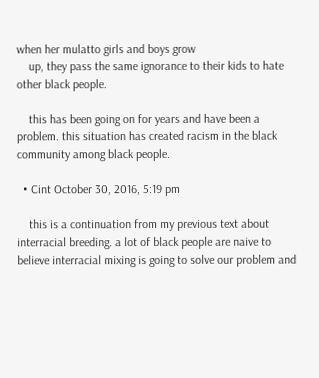when her mulatto girls and boys grow
    up, they pass the same ignorance to their kids to hate other black people.

    this has been going on for years and have been a problem. this situation has created racism in the black community among black people.

  • Cint October 30, 2016, 5:19 pm

    this is a continuation from my previous text about interracial breeding. a lot of black people are naive to believe interracial mixing is going to solve our problem and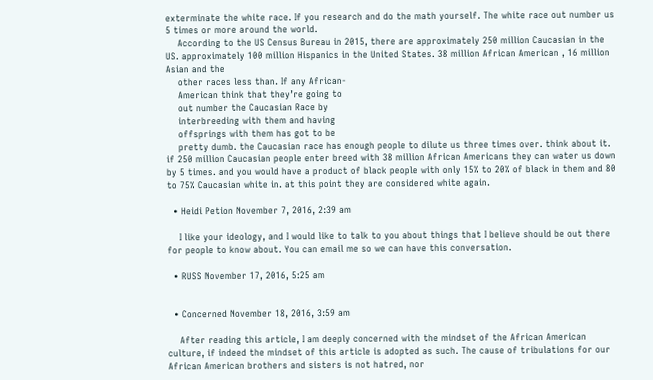exterminate the white race. If you research and do the math yourself. The white race out number us 5 times or more around the world.
    According to the US Census Bureau in 2015, there are approximately 250 million Caucasian in the US. approximately 100 million Hispanics in the United States. 38 million African American , 16 million Asian and the
    other races less than. If any African-
    American think that they’re going to
    out number the Caucasian Race by
    interbreeding with them and having
    offsprings with them has got to be
    pretty dumb. the Caucasian race has enough people to dilute us three times over. think about it. if 250 million Caucasian people enter breed with 38 million African Americans they can water us down by 5 times. and you would have a product of black people with only 15% to 20% of black in them and 80 to 75% Caucasian white in. at this point they are considered white again.

  • Heidi Petion November 7, 2016, 2:39 am

    I like your ideology, and I would like to talk to you about things that I believe should be out there for people to know about. You can email me so we can have this conversation.

  • RUSS November 17, 2016, 5:25 am


  • Concerned November 18, 2016, 3:59 am

    After reading this article, I am deeply concerned with the mindset of the African American culture, if indeed the mindset of this article is adopted as such. The cause of tribulations for our African American brothers and sisters is not hatred, nor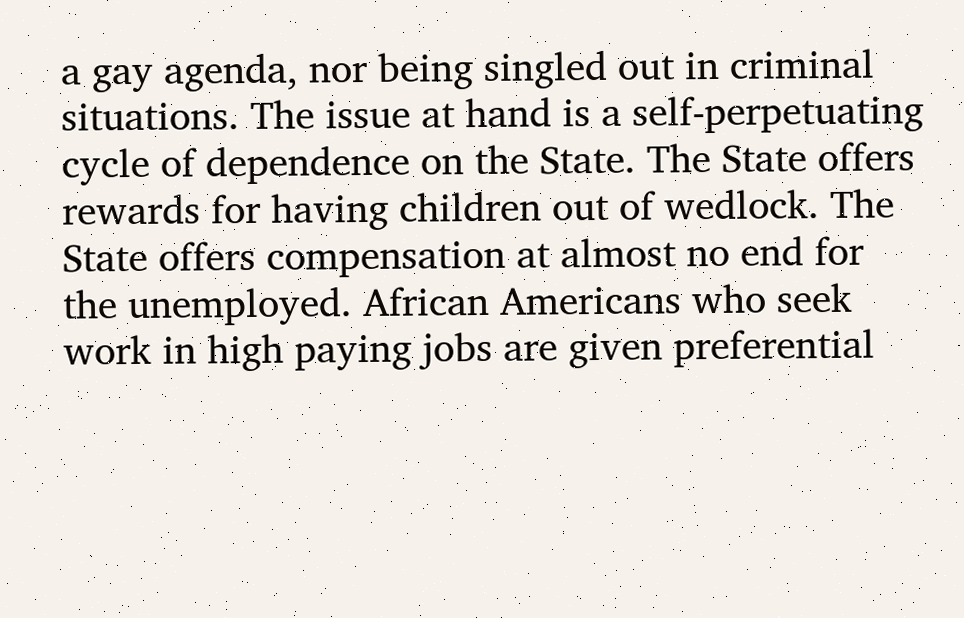a gay agenda, nor being singled out in criminal situations. The issue at hand is a self-perpetuating cycle of dependence on the State. The State offers rewards for having children out of wedlock. The State offers compensation at almost no end for the unemployed. African Americans who seek work in high paying jobs are given preferential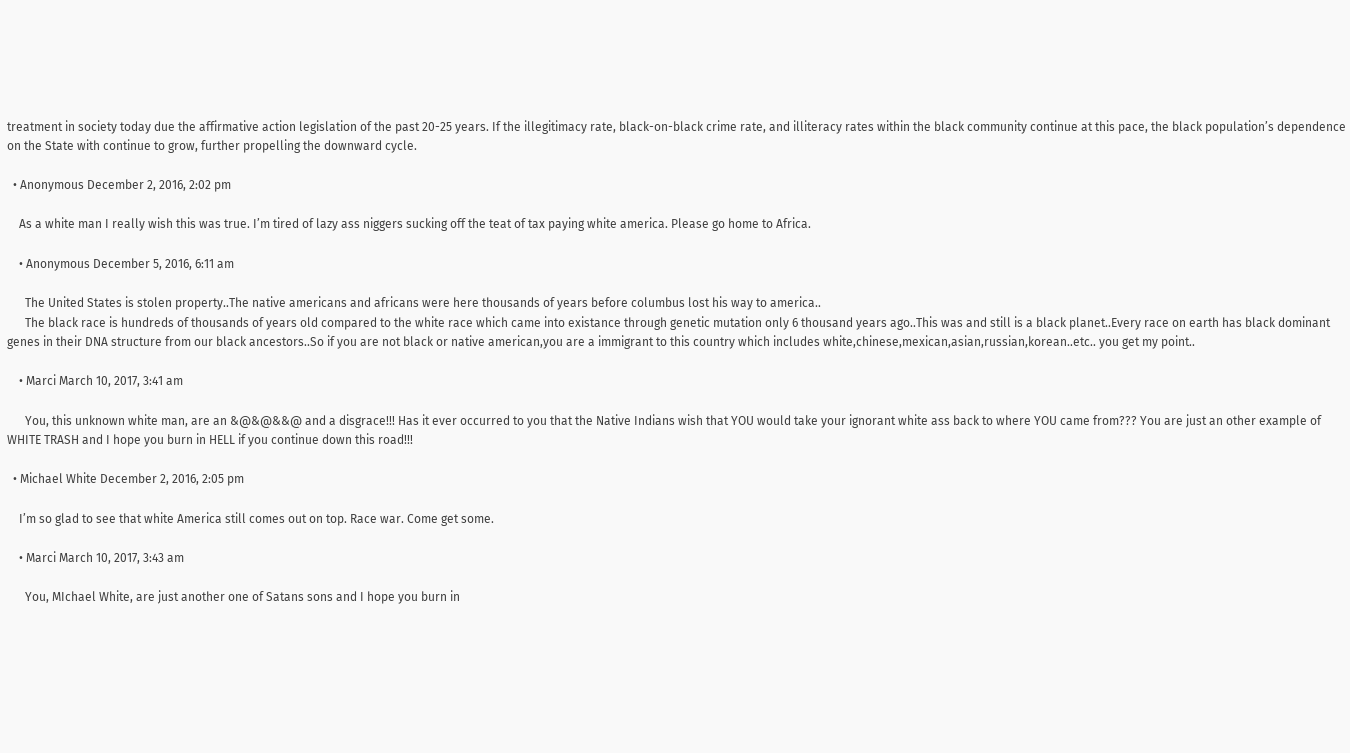treatment in society today due the affirmative action legislation of the past 20-25 years. If the illegitimacy rate, black-on-black crime rate, and illiteracy rates within the black community continue at this pace, the black population’s dependence on the State with continue to grow, further propelling the downward cycle.

  • Anonymous December 2, 2016, 2:02 pm

    As a white man I really wish this was true. I’m tired of lazy ass niggers sucking off the teat of tax paying white america. Please go home to Africa.

    • Anonymous December 5, 2016, 6:11 am

      The United States is stolen property..The native americans and africans were here thousands of years before columbus lost his way to america..
      The black race is hundreds of thousands of years old compared to the white race which came into existance through genetic mutation only 6 thousand years ago..This was and still is a black planet..Every race on earth has black dominant genes in their DNA structure from our black ancestors..So if you are not black or native american,you are a immigrant to this country which includes white,chinese,mexican,asian,russian,korean..etc.. you get my point..

    • Marci March 10, 2017, 3:41 am

      You, this unknown white man, are an &@&@&&@ and a disgrace!!! Has it ever occurred to you that the Native Indians wish that YOU would take your ignorant white ass back to where YOU came from??? You are just an other example of WHITE TRASH and I hope you burn in HELL if you continue down this road!!!

  • Michael White December 2, 2016, 2:05 pm

    I’m so glad to see that white America still comes out on top. Race war. Come get some.

    • Marci March 10, 2017, 3:43 am

      You, MIchael White, are just another one of Satans sons and I hope you burn in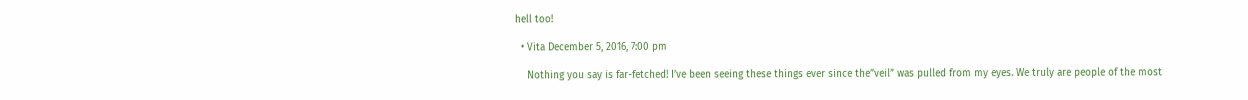hell too!

  • Vita December 5, 2016, 7:00 pm

    Nothing you say is far-fetched! I’ve been seeing these things ever since the”veil” was pulled from my eyes. We truly are people of the most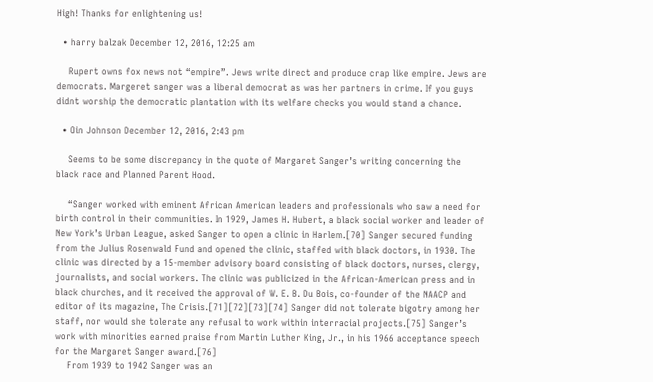High! Thanks for enlightening us!

  • harry balzak December 12, 2016, 12:25 am

    Rupert owns fox news not “empire”. Jews write direct and produce crap like empire. Jews are democrats. Margeret sanger was a liberal democrat as was her partners in crime. If you guys didnt worship the democratic plantation with its welfare checks you would stand a chance.

  • Oin Johnson December 12, 2016, 2:43 pm

    Seems to be some discrepancy in the quote of Margaret Sanger’s writing concerning the black race and Planned Parent Hood.

    “Sanger worked with eminent African American leaders and professionals who saw a need for birth control in their communities. In 1929, James H. Hubert, a black social worker and leader of New York’s Urban League, asked Sanger to open a clinic in Harlem.[70] Sanger secured funding from the Julius Rosenwald Fund and opened the clinic, staffed with black doctors, in 1930. The clinic was directed by a 15-member advisory board consisting of black doctors, nurses, clergy, journalists, and social workers. The clinic was publicized in the African-American press and in black churches, and it received the approval of W. E. B. Du Bois, co-founder of the NAACP and editor of its magazine, The Crisis.[71][72][73][74] Sanger did not tolerate bigotry among her staff, nor would she tolerate any refusal to work within interracial projects.[75] Sanger’s work with minorities earned praise from Martin Luther King, Jr., in his 1966 acceptance speech for the Margaret Sanger award.[76]
    From 1939 to 1942 Sanger was an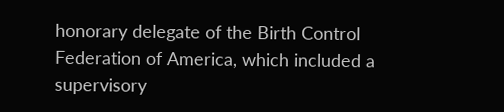honorary delegate of the Birth Control Federation of America, which included a supervisory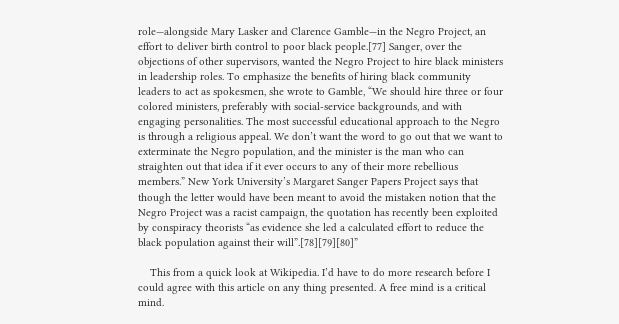role—alongside Mary Lasker and Clarence Gamble—in the Negro Project, an effort to deliver birth control to poor black people.[77] Sanger, over the objections of other supervisors, wanted the Negro Project to hire black ministers in leadership roles. To emphasize the benefits of hiring black community leaders to act as spokesmen, she wrote to Gamble, “We should hire three or four colored ministers, preferably with social-service backgrounds, and with engaging personalities. The most successful educational approach to the Negro is through a religious appeal. We don’t want the word to go out that we want to exterminate the Negro population, and the minister is the man who can straighten out that idea if it ever occurs to any of their more rebellious members.” New York University’s Margaret Sanger Papers Project says that though the letter would have been meant to avoid the mistaken notion that the Negro Project was a racist campaign, the quotation has recently been exploited by conspiracy theorists “as evidence she led a calculated effort to reduce the black population against their will”.[78][79][80]”

    This from a quick look at Wikipedia. I’d have to do more research before I could agree with this article on any thing presented. A free mind is a critical mind.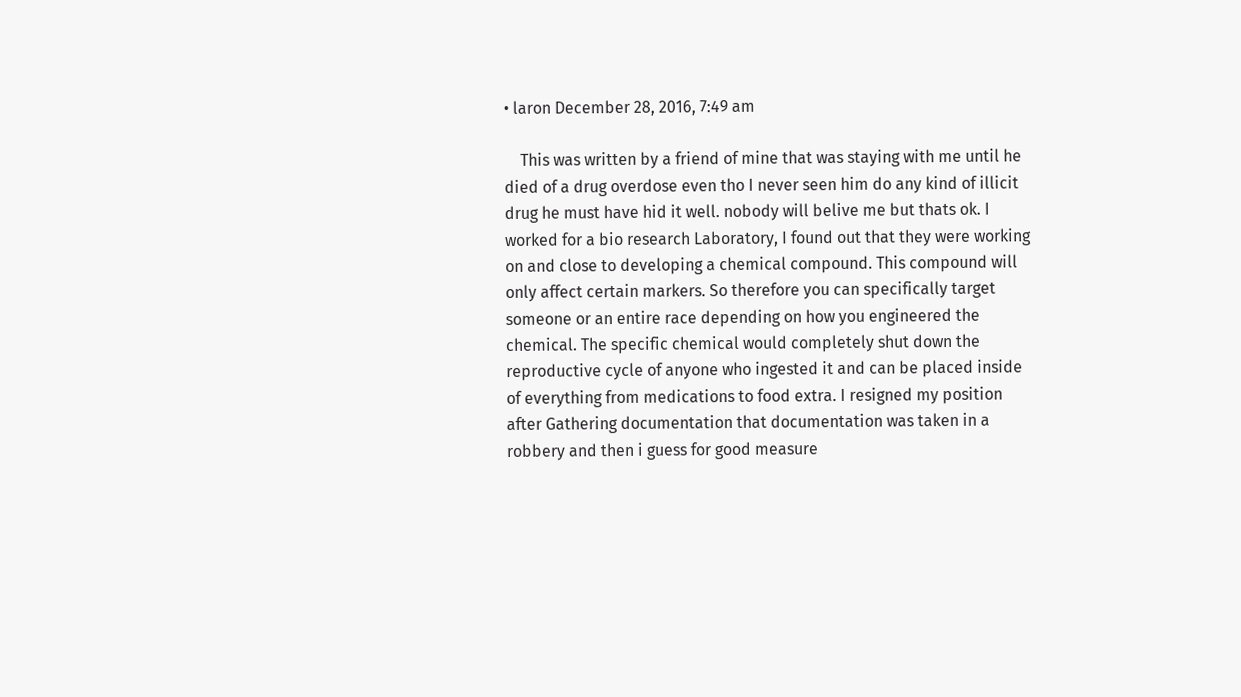• laron December 28, 2016, 7:49 am

    This was written by a friend of mine that was staying with me until he died of a drug overdose even tho I never seen him do any kind of illicit drug he must have hid it well. nobody will belive me but thats ok. I worked for a bio research Laboratory, I found out that they were working on and close to developing a chemical compound. This compound will only affect certain markers. So therefore you can specifically target someone or an entire race depending on how you engineered the chemical. The specific chemical would completely shut down the reproductive cycle of anyone who ingested it and can be placed inside of everything from medications to food extra. I resigned my position after Gathering documentation that documentation was taken in a robbery and then i guess for good measure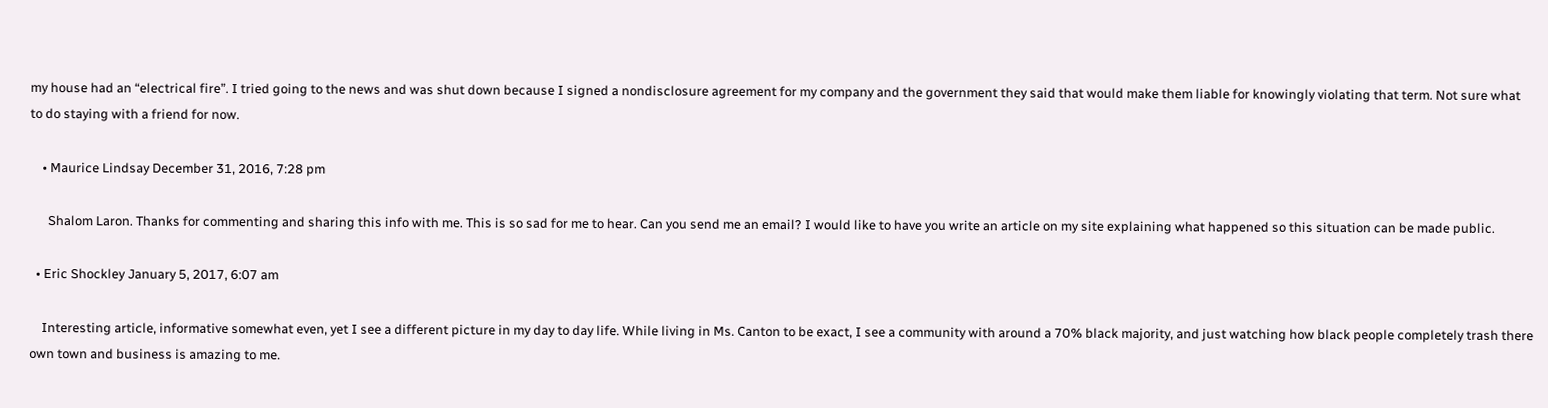my house had an “electrical fire”. I tried going to the news and was shut down because I signed a nondisclosure agreement for my company and the government they said that would make them liable for knowingly violating that term. Not sure what to do staying with a friend for now.

    • Maurice Lindsay December 31, 2016, 7:28 pm

      Shalom Laron. Thanks for commenting and sharing this info with me. This is so sad for me to hear. Can you send me an email? I would like to have you write an article on my site explaining what happened so this situation can be made public.

  • Eric Shockley January 5, 2017, 6:07 am

    Interesting article, informative somewhat even, yet I see a different picture in my day to day life. While living in Ms. Canton to be exact, I see a community with around a 70% black majority, and just watching how black people completely trash there own town and business is amazing to me.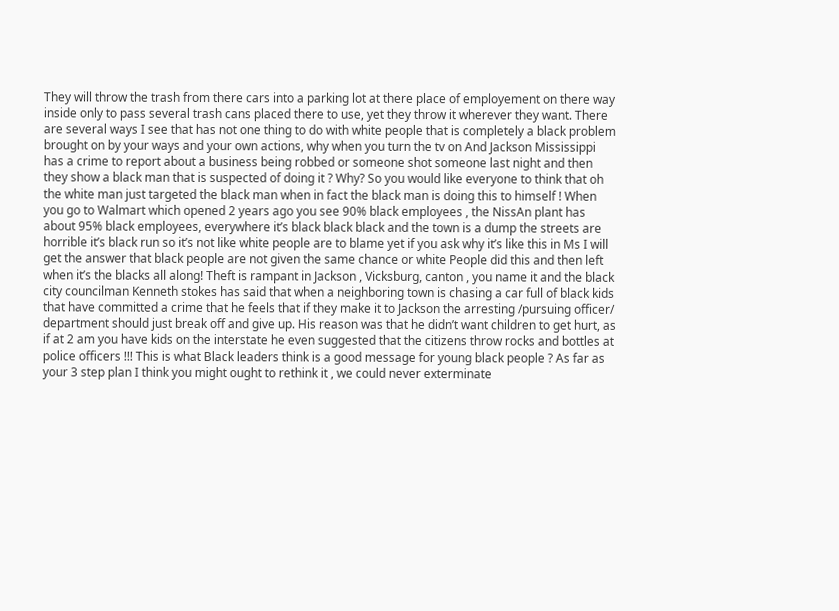They will throw the trash from there cars into a parking lot at there place of employement on there way inside only to pass several trash cans placed there to use, yet they throw it wherever they want. There are several ways I see that has not one thing to do with white people that is completely a black problem brought on by your ways and your own actions, why when you turn the tv on And Jackson Mississippi has a crime to report about a business being robbed or someone shot someone last night and then they show a black man that is suspected of doing it ? Why? So you would like everyone to think that oh the white man just targeted the black man when in fact the black man is doing this to himself ! When you go to Walmart which opened 2 years ago you see 90% black employees , the NissAn plant has about 95% black employees, everywhere it’s black black black and the town is a dump the streets are horrible it’s black run so it’s not like white people are to blame yet if you ask why it’s like this in Ms I will get the answer that black people are not given the same chance or white People did this and then left when it’s the blacks all along! Theft is rampant in Jackson , Vicksburg, canton , you name it and the black city councilman Kenneth stokes has said that when a neighboring town is chasing a car full of black kids that have committed a crime that he feels that if they make it to Jackson the arresting /pursuing officer/ department should just break off and give up. His reason was that he didn’t want children to get hurt, as if at 2 am you have kids on the interstate he even suggested that the citizens throw rocks and bottles at police officers !!! This is what Black leaders think is a good message for young black people ? As far as your 3 step plan I think you might ought to rethink it , we could never exterminate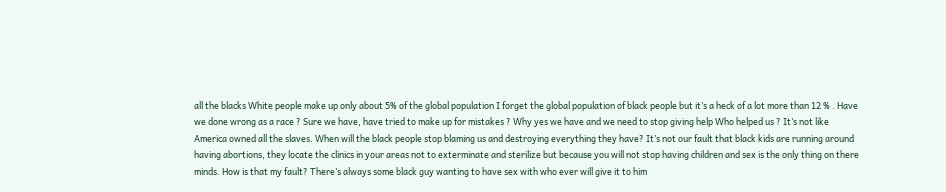all the blacks White people make up only about 5% of the global population I forget the global population of black people but it’s a heck of a lot more than 12 % . Have we done wrong as a race ? Sure we have, have tried to make up for mistakes ? Why yes we have and we need to stop giving help Who helped us ? It’s not like America owned all the slaves. When will the black people stop blaming us and destroying everything they have? It’s not our fault that black kids are running around having abortions, they locate the clinics in your areas not to exterminate and sterilize but because you will not stop having children and sex is the only thing on there minds. How is that my fault? There’s always some black guy wanting to have sex with who ever will give it to him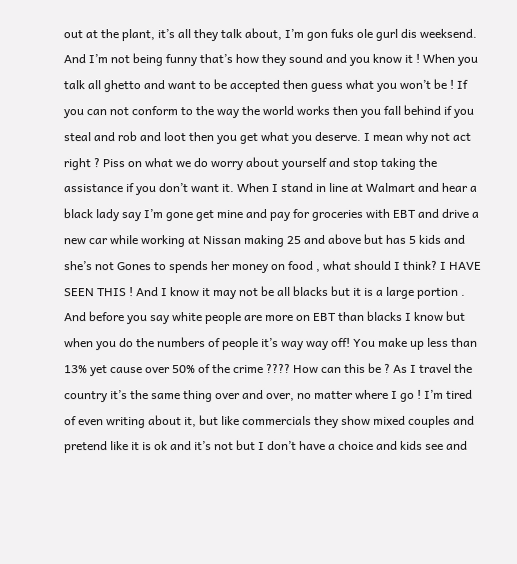out at the plant, it’s all they talk about, I’m gon fuks ole gurl dis weeksend. And I’m not being funny that’s how they sound and you know it ! When you talk all ghetto and want to be accepted then guess what you won’t be ! If you can not conform to the way the world works then you fall behind if you steal and rob and loot then you get what you deserve. I mean why not act right ? Piss on what we do worry about yourself and stop taking the assistance if you don’t want it. When I stand in line at Walmart and hear a black lady say I’m gone get mine and pay for groceries with EBT and drive a new car while working at Nissan making 25 and above but has 5 kids and she’s not Gones to spends her money on food , what should I think? I HAVE SEEN THIS ! And I know it may not be all blacks but it is a large portion . And before you say white people are more on EBT than blacks I know but when you do the numbers of people it’s way way off! You make up less than 13% yet cause over 50% of the crime ???? How can this be ? As I travel the country it’s the same thing over and over, no matter where I go ! I’m tired of even writing about it, but like commercials they show mixed couples and pretend like it is ok and it’s not but I don’t have a choice and kids see and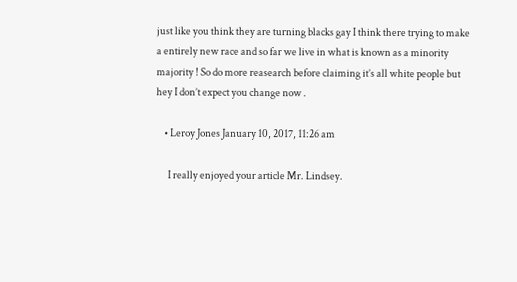just like you think they are turning blacks gay I think there trying to make a entirely new race and so far we live in what is known as a minority majority ! So do more reasearch before claiming it’s all white people but hey I don’t expect you change now .

    • Leroy Jones January 10, 2017, 11:26 am

      I really enjoyed your article Mr. Lindsey.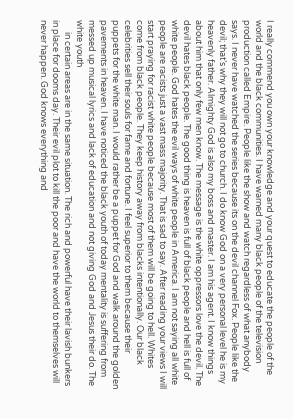I really commend you own your knowledge and your quest to educate the people of the world and the black communities. I have warned many black people of the television production called Empire. People like the show and watch regardless of what anybody says. I never have watched the series because its on the devil channel Fox. People like the devil; that’s why they will not go to church. I do know God on a very personal level he is my heavenly father. Almighty God is also my boss and master. I am his agent. I know things about him that only few men know. The message is the white oppressors love the devil. The devil hates black people. The good thing is heaven is full of black people and hell is full of white people. God hates the evil ways of white people in America. I am not saying all white people are racists just a vast mass majority. That is sad to say. After reading your views I will start praying for racist white people because most of them will be going to hell. Whites come from black people. They keep history away from blacks intentionally. Our black celebrities sell their souls for fame and fortune. I feel superior to them because their puppets for the white man. I would rather be a puppet for God and walk around the golden pavements in heaven. I have noticed the black youth of today mentality is suffering from messed up musical lyrics and lack of education and not giving God and Jesus their do. The white youth
      in certain areas are in the same situation. The rich and powerful have their lavish bunkers in place for dooms day. Their evil plot to kill the poor and have the world to themselves will never happen. God knows everything and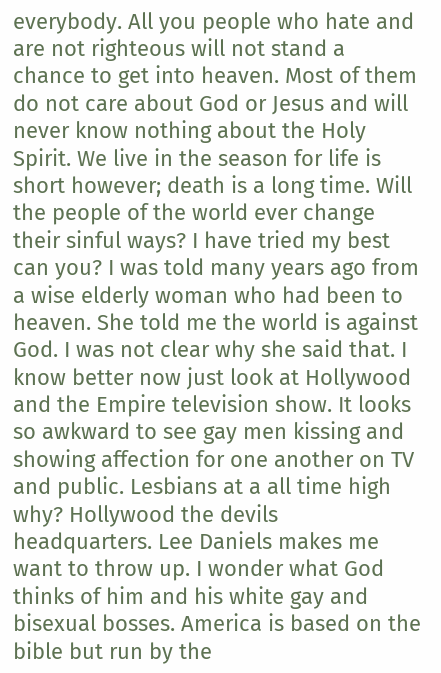everybody. All you people who hate and are not righteous will not stand a chance to get into heaven. Most of them do not care about God or Jesus and will never know nothing about the Holy Spirit. We live in the season for life is short however; death is a long time. Will the people of the world ever change their sinful ways? I have tried my best can you? I was told many years ago from a wise elderly woman who had been to heaven. She told me the world is against God. I was not clear why she said that. I know better now just look at Hollywood and the Empire television show. It looks so awkward to see gay men kissing and showing affection for one another on TV and public. Lesbians at a all time high why? Hollywood the devils headquarters. Lee Daniels makes me want to throw up. I wonder what God thinks of him and his white gay and bisexual bosses. America is based on the bible but run by the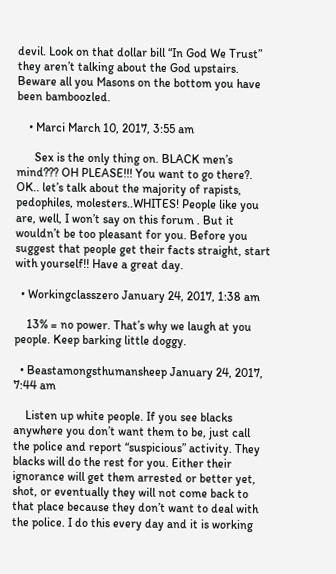devil. Look on that dollar bill “In God We Trust” they aren’t talking about the God upstairs. Beware all you Masons on the bottom you have been bamboozled.

    • Marci March 10, 2017, 3:55 am

      Sex is the only thing on. BLACK men’s mind??? OH PLEASE!!! You want to go there?. OK.. let’s talk about the majority of rapists, pedophiles, molesters..WHITES! People like you are, well, I won’t say on this forum . But it wouldn’t be too pleasant for you. Before you suggest that people get their facts straight, start with yourself!! Have a great day.

  • Workingclasszero January 24, 2017, 1:38 am

    13% = no power. That’s why we laugh at you people. Keep barking little doggy.

  • Beastamongsthumansheep January 24, 2017, 7:44 am

    Listen up white people. If you see blacks anywhere you don’t want them to be, just call the police and report “suspicious” activity. They blacks will do the rest for you. Either their ignorance will get them arrested or better yet, shot, or eventually they will not come back to that place because they don’t want to deal with the police. I do this every day and it is working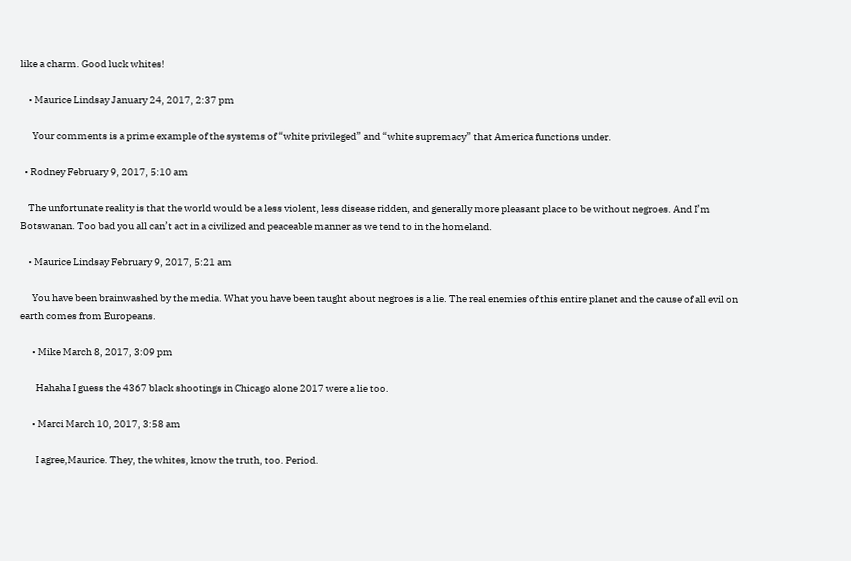like a charm. Good luck whites!

    • Maurice Lindsay January 24, 2017, 2:37 pm

      Your comments is a prime example of the systems of “white privileged” and “white supremacy” that America functions under.

  • Rodney February 9, 2017, 5:10 am

    The unfortunate reality is that the world would be a less violent, less disease ridden, and generally more pleasant place to be without negroes. And I’m Botswanan. Too bad you all can’t act in a civilized and peaceable manner as we tend to in the homeland.

    • Maurice Lindsay February 9, 2017, 5:21 am

      You have been brainwashed by the media. What you have been taught about negroes is a lie. The real enemies of this entire planet and the cause of all evil on earth comes from Europeans.

      • Mike March 8, 2017, 3:09 pm

        Hahaha I guess the 4367 black shootings in Chicago alone 2017 were a lie too.

      • Marci March 10, 2017, 3:58 am

        I agree,Maurice. They, the whites, know the truth, too. Period.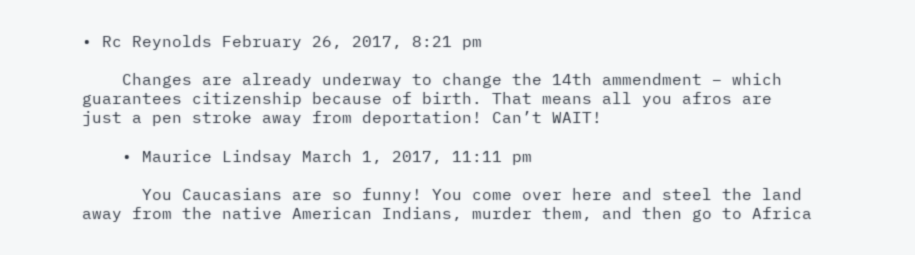• Rc Reynolds February 26, 2017, 8:21 pm

    Changes are already underway to change the 14th ammendment – which guarantees citizenship because of birth. That means all you afros are just a pen stroke away from deportation! Can’t WAIT!

    • Maurice Lindsay March 1, 2017, 11:11 pm

      You Caucasians are so funny! You come over here and steel the land away from the native American Indians, murder them, and then go to Africa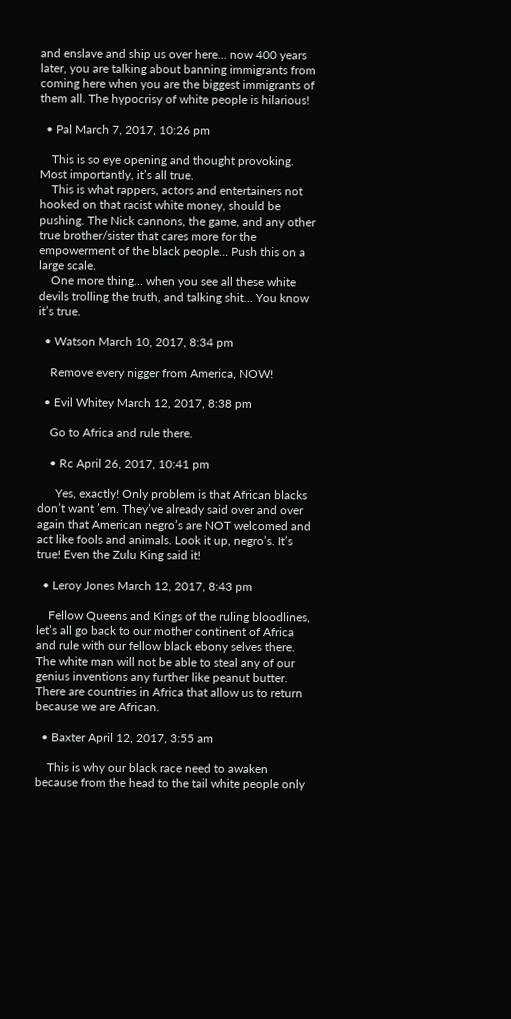and enslave and ship us over here… now 400 years later, you are talking about banning immigrants from coming here when you are the biggest immigrants of them all. The hypocrisy of white people is hilarious!

  • Pal March 7, 2017, 10:26 pm

    This is so eye opening and thought provoking. Most importantly, it’s all true.
    This is what rappers, actors and entertainers not hooked on that racist white money, should be pushing. The Nick cannons, the game, and any other true brother/sister that cares more for the empowerment of the black people… Push this on a large scale.
    One more thing… when you see all these white devils trolling the truth, and talking shit… You know it’s true.

  • Watson March 10, 2017, 8:34 pm

    Remove every nigger from America, NOW!

  • Evil Whitey March 12, 2017, 8:38 pm

    Go to Africa and rule there.

    • Rc April 26, 2017, 10:41 pm

      Yes, exactly! Only problem is that African blacks don’t want ’em. They’ve already said over and over again that American negro’s are NOT welcomed and act like fools and animals. Look it up, negro’s. It’s true! Even the Zulu King said it!

  • Leroy Jones March 12, 2017, 8:43 pm

    Fellow Queens and Kings of the ruling bloodlines, let’s all go back to our mother continent of Africa and rule with our fellow black ebony selves there. The white man will not be able to steal any of our genius inventions any further like peanut butter. There are countries in Africa that allow us to return because we are African.

  • Baxter April 12, 2017, 3:55 am

    This is why our black race need to awaken because from the head to the tail white people only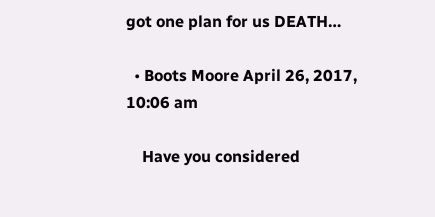got one plan for us DEATH…

  • Boots Moore April 26, 2017, 10:06 am

    Have you considered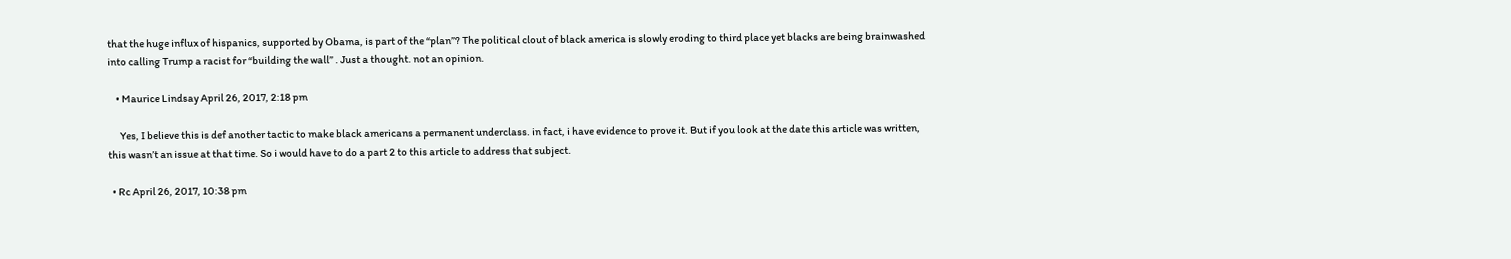that the huge influx of hispanics, supported by Obama, is part of the “plan”? The political clout of black america is slowly eroding to third place yet blacks are being brainwashed into calling Trump a racist for “building the wall” . Just a thought. not an opinion.

    • Maurice Lindsay April 26, 2017, 2:18 pm

      Yes, I believe this is def another tactic to make black americans a permanent underclass. in fact, i have evidence to prove it. But if you look at the date this article was written, this wasn’t an issue at that time. So i would have to do a part 2 to this article to address that subject.

  • Rc April 26, 2017, 10:38 pm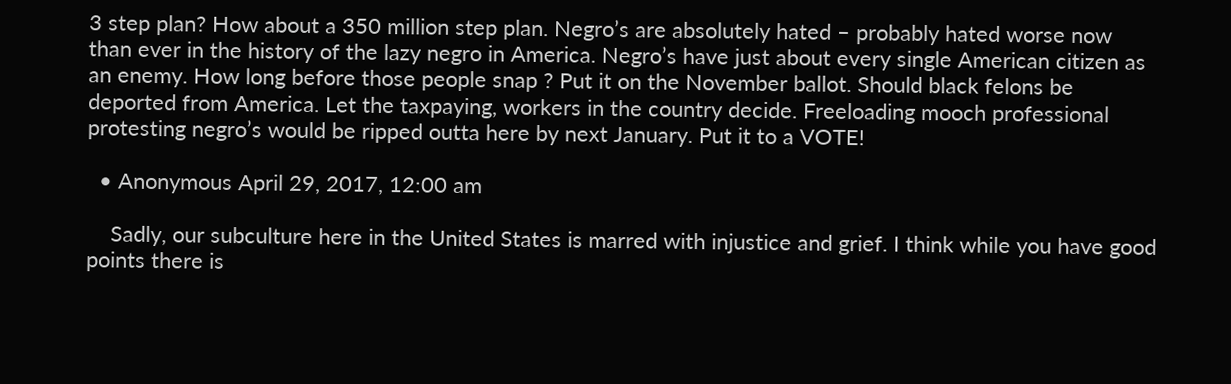3 step plan? How about a 350 million step plan. Negro’s are absolutely hated – probably hated worse now than ever in the history of the lazy negro in America. Negro’s have just about every single American citizen as an enemy. How long before those people snap ? Put it on the November ballot. Should black felons be deported from America. Let the taxpaying, workers in the country decide. Freeloading mooch professional protesting negro’s would be ripped outta here by next January. Put it to a VOTE!

  • Anonymous April 29, 2017, 12:00 am

    Sadly, our subculture here in the United States is marred with injustice and grief. I think while you have good points there is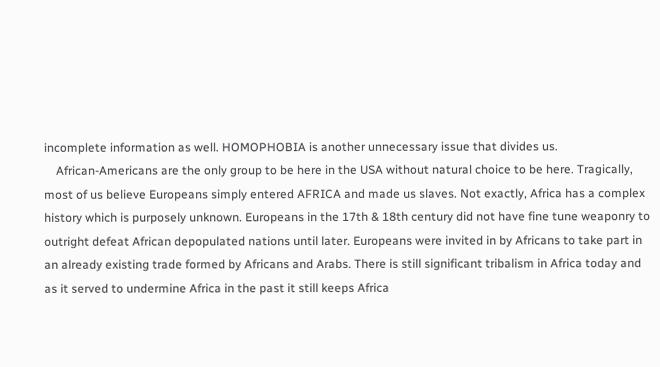incomplete information as well. HOMOPHOBIA is another unnecessary issue that divides us.
    African-Americans are the only group to be here in the USA without natural choice to be here. Tragically, most of us believe Europeans simply entered AFRICA and made us slaves. Not exactly, Africa has a complex history which is purposely unknown. Europeans in the 17th & 18th century did not have fine tune weaponry to outright defeat African depopulated nations until later. Europeans were invited in by Africans to take part in an already existing trade formed by Africans and Arabs. There is still significant tribalism in Africa today and as it served to undermine Africa in the past it still keeps Africa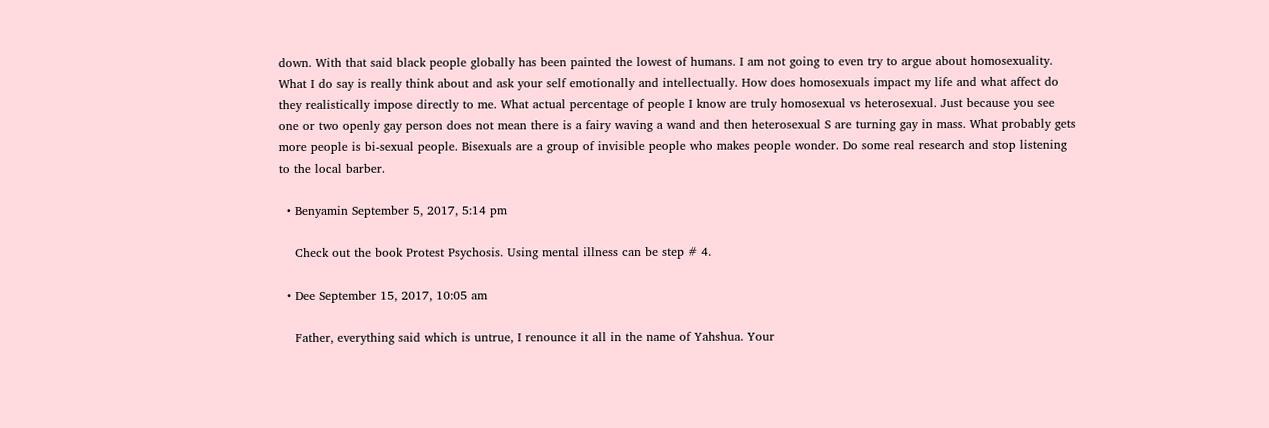down. With that said black people globally has been painted the lowest of humans. I am not going to even try to argue about homosexuality. What I do say is really think about and ask your self emotionally and intellectually. How does homosexuals impact my life and what affect do they realistically impose directly to me. What actual percentage of people I know are truly homosexual vs heterosexual. Just because you see one or two openly gay person does not mean there is a fairy waving a wand and then heterosexual S are turning gay in mass. What probably gets more people is bi-sexual people. Bisexuals are a group of invisible people who makes people wonder. Do some real research and stop listening to the local barber.

  • Benyamin September 5, 2017, 5:14 pm

    Check out the book Protest Psychosis. Using mental illness can be step # 4.

  • Dee September 15, 2017, 10:05 am

    Father, everything said which is untrue, I renounce it all in the name of Yahshua. Your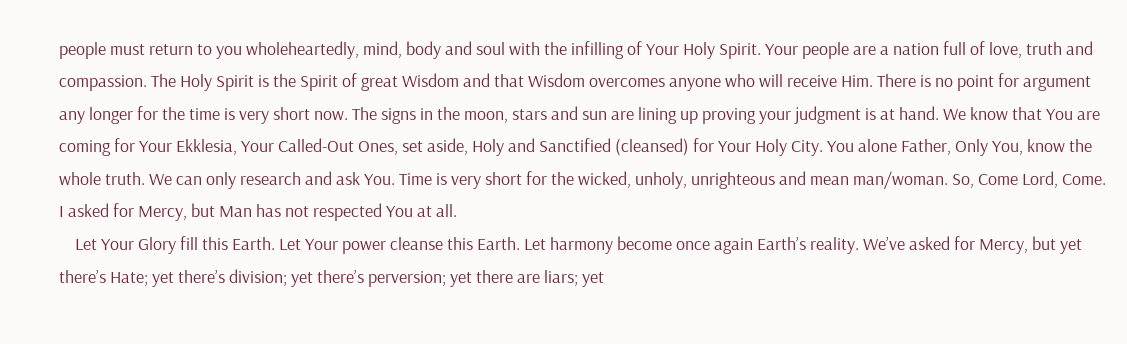people must return to you wholeheartedly, mind, body and soul with the infilling of Your Holy Spirit. Your people are a nation full of love, truth and compassion. The Holy Spirit is the Spirit of great Wisdom and that Wisdom overcomes anyone who will receive Him. There is no point for argument any longer for the time is very short now. The signs in the moon, stars and sun are lining up proving your judgment is at hand. We know that You are coming for Your Ekklesia, Your Called-Out Ones, set aside, Holy and Sanctified (cleansed) for Your Holy City. You alone Father, Only You, know the whole truth. We can only research and ask You. Time is very short for the wicked, unholy, unrighteous and mean man/woman. So, Come Lord, Come. I asked for Mercy, but Man has not respected You at all.
    Let Your Glory fill this Earth. Let Your power cleanse this Earth. Let harmony become once again Earth’s reality. We’ve asked for Mercy, but yet there’s Hate; yet there’s division; yet there’s perversion; yet there are liars; yet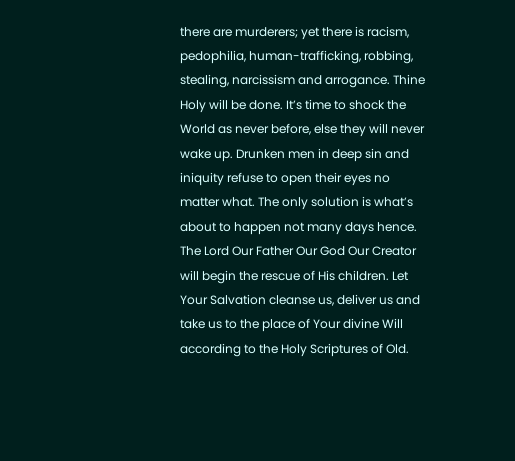there are murderers; yet there is racism, pedophilia, human-trafficking, robbing, stealing, narcissism and arrogance. Thine Holy will be done. It’s time to shock the World as never before, else they will never wake up. Drunken men in deep sin and iniquity refuse to open their eyes no matter what. The only solution is what’s about to happen not many days hence. The Lord Our Father Our God Our Creator will begin the rescue of His children. Let Your Salvation cleanse us, deliver us and take us to the place of Your divine Will according to the Holy Scriptures of Old.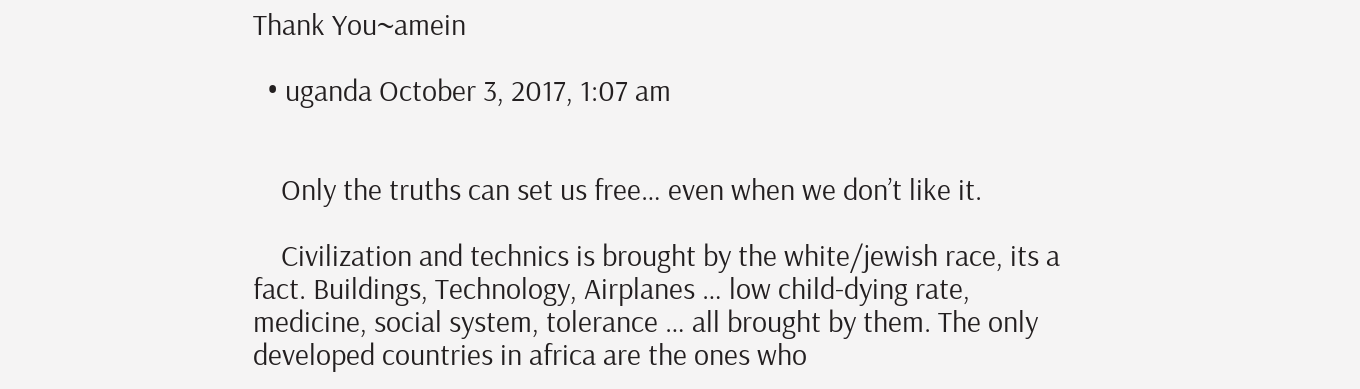Thank You~amein

  • uganda October 3, 2017, 1:07 am


    Only the truths can set us free… even when we don’t like it.

    Civilization and technics is brought by the white/jewish race, its a fact. Buildings, Technology, Airplanes … low child-dying rate, medicine, social system, tolerance … all brought by them. The only developed countries in africa are the ones who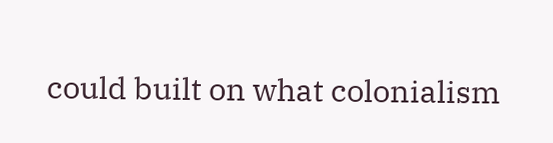could built on what colonialism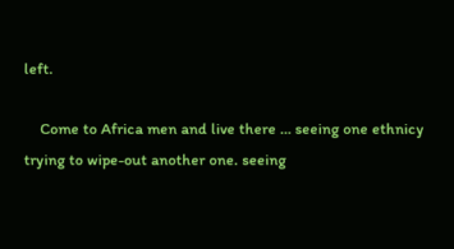left.

    Come to Africa men and live there … seeing one ethnicy trying to wipe-out another one. seeing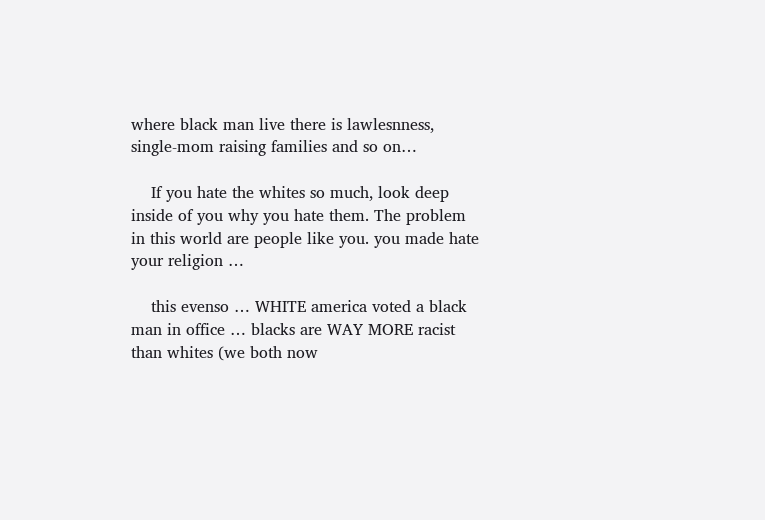where black man live there is lawlesnness, single-mom raising families and so on…

    If you hate the whites so much, look deep inside of you why you hate them. The problem in this world are people like you. you made hate your religion …

    this evenso … WHITE america voted a black man in office … blacks are WAY MORE racist than whites (we both now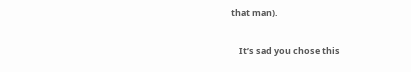that man).

    It’s sad you chose this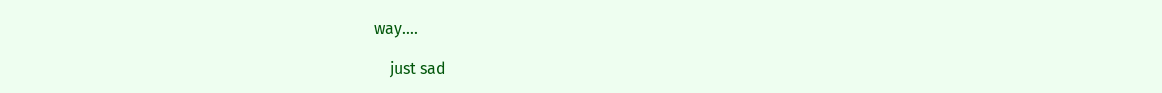way….

    just sad